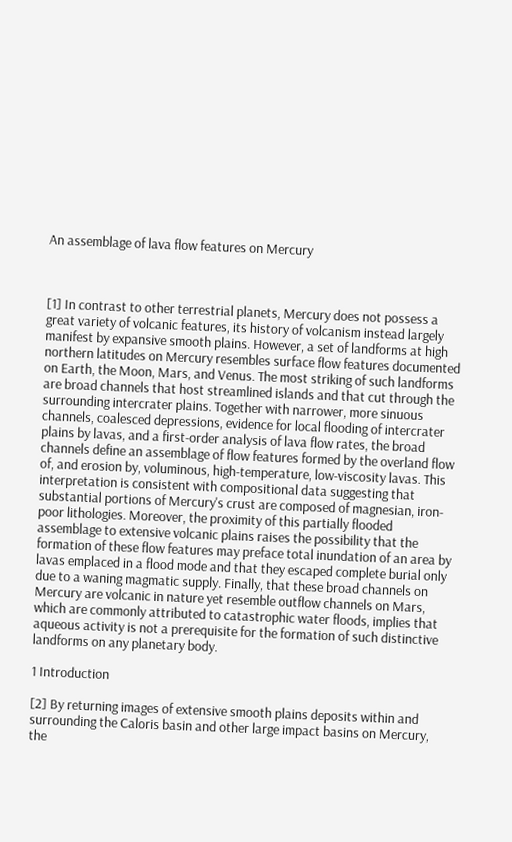An assemblage of lava flow features on Mercury



[1] In contrast to other terrestrial planets, Mercury does not possess a great variety of volcanic features, its history of volcanism instead largely manifest by expansive smooth plains. However, a set of landforms at high northern latitudes on Mercury resembles surface flow features documented on Earth, the Moon, Mars, and Venus. The most striking of such landforms are broad channels that host streamlined islands and that cut through the surrounding intercrater plains. Together with narrower, more sinuous channels, coalesced depressions, evidence for local flooding of intercrater plains by lavas, and a first-order analysis of lava flow rates, the broad channels define an assemblage of flow features formed by the overland flow of, and erosion by, voluminous, high-temperature, low-viscosity lavas. This interpretation is consistent with compositional data suggesting that substantial portions of Mercury's crust are composed of magnesian, iron-poor lithologies. Moreover, the proximity of this partially flooded assemblage to extensive volcanic plains raises the possibility that the formation of these flow features may preface total inundation of an area by lavas emplaced in a flood mode and that they escaped complete burial only due to a waning magmatic supply. Finally, that these broad channels on Mercury are volcanic in nature yet resemble outflow channels on Mars, which are commonly attributed to catastrophic water floods, implies that aqueous activity is not a prerequisite for the formation of such distinctive landforms on any planetary body.

1 Introduction

[2] By returning images of extensive smooth plains deposits within and surrounding the Caloris basin and other large impact basins on Mercury, the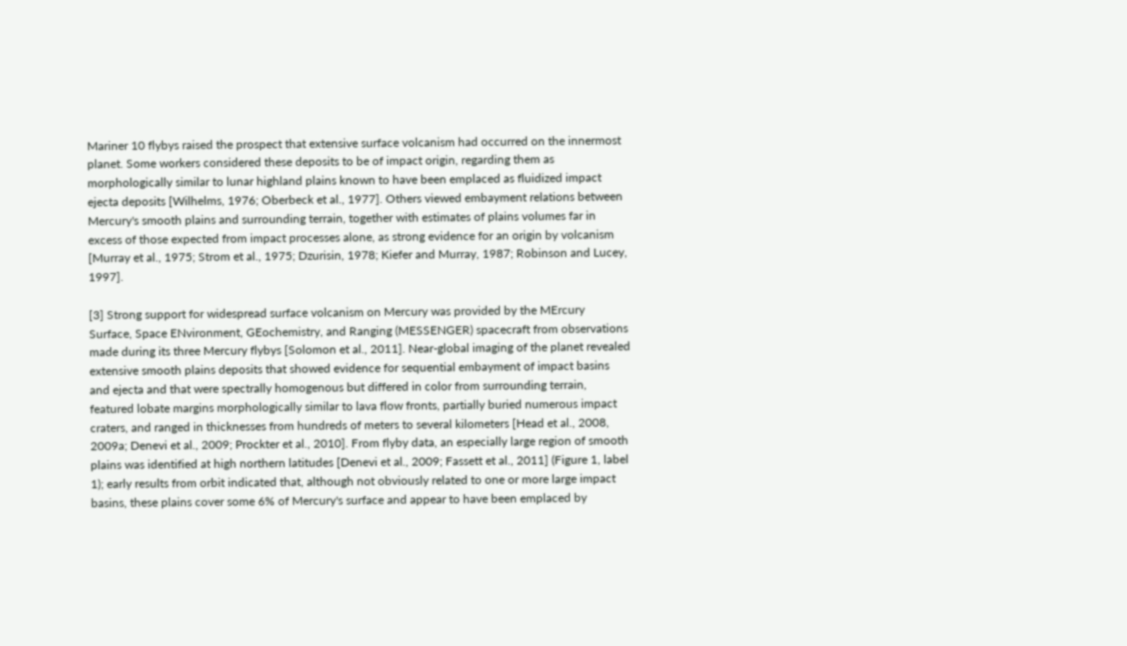Mariner 10 flybys raised the prospect that extensive surface volcanism had occurred on the innermost planet. Some workers considered these deposits to be of impact origin, regarding them as morphologically similar to lunar highland plains known to have been emplaced as fluidized impact ejecta deposits [Wilhelms, 1976; Oberbeck et al., 1977]. Others viewed embayment relations between Mercury's smooth plains and surrounding terrain, together with estimates of plains volumes far in excess of those expected from impact processes alone, as strong evidence for an origin by volcanism [Murray et al., 1975; Strom et al., 1975; Dzurisin, 1978; Kiefer and Murray, 1987; Robinson and Lucey, 1997].

[3] Strong support for widespread surface volcanism on Mercury was provided by the MErcury Surface, Space ENvironment, GEochemistry, and Ranging (MESSENGER) spacecraft from observations made during its three Mercury flybys [Solomon et al., 2011]. Near-global imaging of the planet revealed extensive smooth plains deposits that showed evidence for sequential embayment of impact basins and ejecta and that were spectrally homogenous but differed in color from surrounding terrain, featured lobate margins morphologically similar to lava flow fronts, partially buried numerous impact craters, and ranged in thicknesses from hundreds of meters to several kilometers [Head et al., 2008, 2009a; Denevi et al., 2009; Prockter et al., 2010]. From flyby data, an especially large region of smooth plains was identified at high northern latitudes [Denevi et al., 2009; Fassett et al., 2011] (Figure 1, label 1); early results from orbit indicated that, although not obviously related to one or more large impact basins, these plains cover some 6% of Mercury's surface and appear to have been emplaced by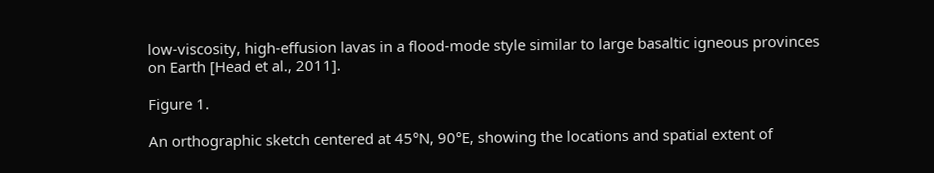low-viscosity, high-effusion lavas in a flood-mode style similar to large basaltic igneous provinces on Earth [Head et al., 2011].

Figure 1.

An orthographic sketch centered at 45°N, 90°E, showing the locations and spatial extent of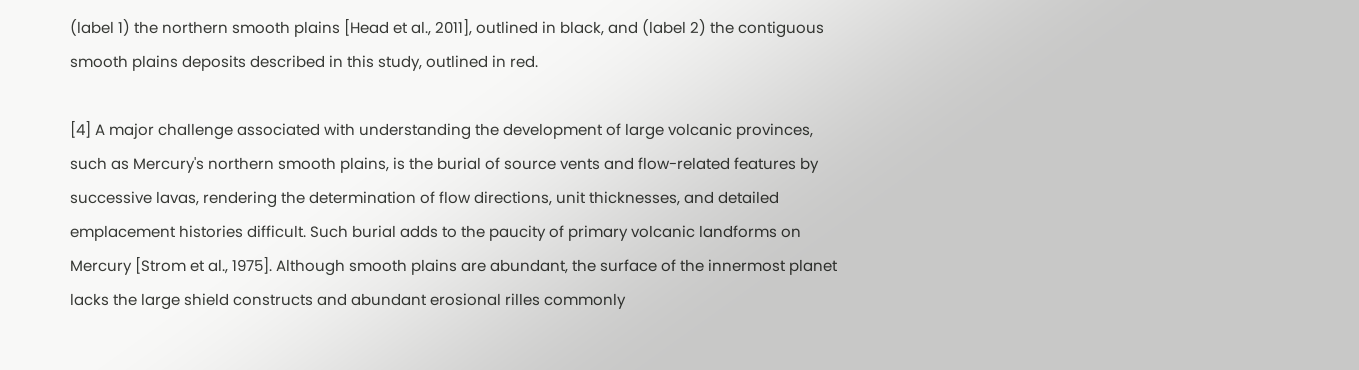(label 1) the northern smooth plains [Head et al., 2011], outlined in black, and (label 2) the contiguous smooth plains deposits described in this study, outlined in red.

[4] A major challenge associated with understanding the development of large volcanic provinces, such as Mercury's northern smooth plains, is the burial of source vents and flow-related features by successive lavas, rendering the determination of flow directions, unit thicknesses, and detailed emplacement histories difficult. Such burial adds to the paucity of primary volcanic landforms on Mercury [Strom et al., 1975]. Although smooth plains are abundant, the surface of the innermost planet lacks the large shield constructs and abundant erosional rilles commonly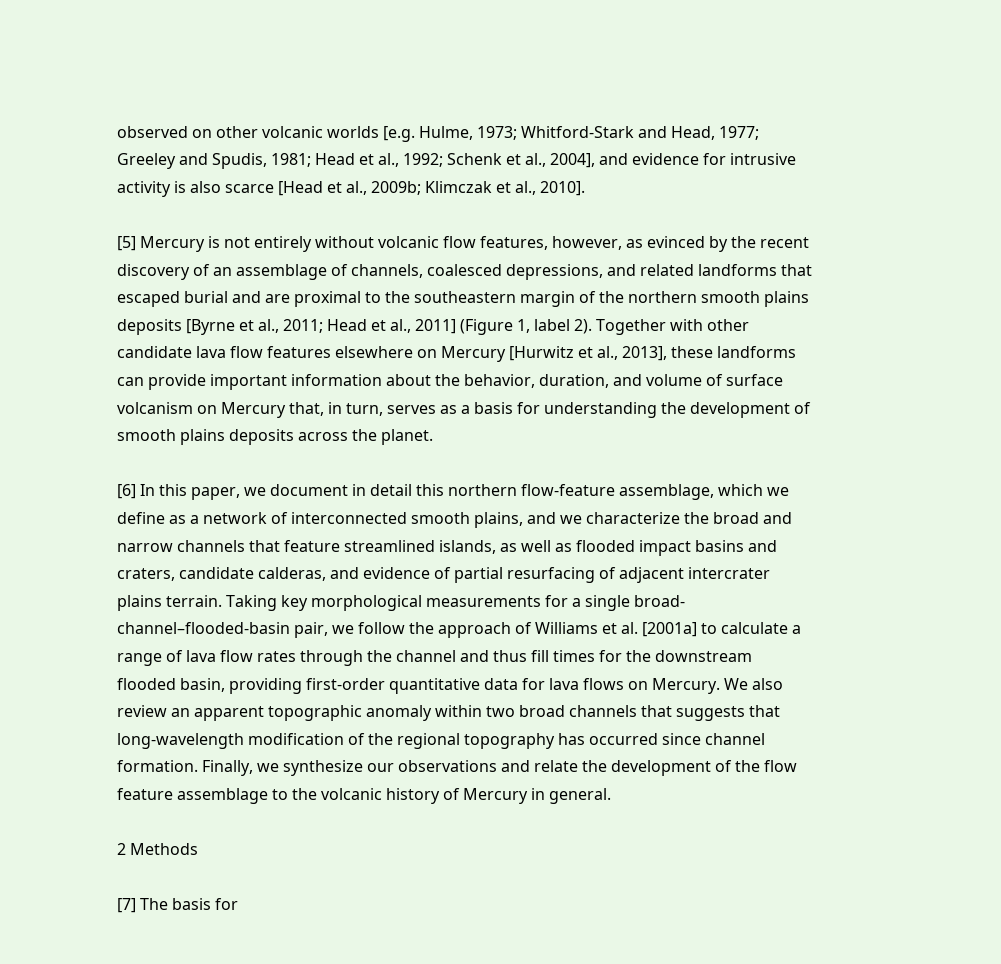observed on other volcanic worlds [e.g. Hulme, 1973; Whitford-Stark and Head, 1977; Greeley and Spudis, 1981; Head et al., 1992; Schenk et al., 2004], and evidence for intrusive activity is also scarce [Head et al., 2009b; Klimczak et al., 2010].

[5] Mercury is not entirely without volcanic flow features, however, as evinced by the recent discovery of an assemblage of channels, coalesced depressions, and related landforms that escaped burial and are proximal to the southeastern margin of the northern smooth plains deposits [Byrne et al., 2011; Head et al., 2011] (Figure 1, label 2). Together with other candidate lava flow features elsewhere on Mercury [Hurwitz et al., 2013], these landforms can provide important information about the behavior, duration, and volume of surface volcanism on Mercury that, in turn, serves as a basis for understanding the development of smooth plains deposits across the planet.

[6] In this paper, we document in detail this northern flow-feature assemblage, which we define as a network of interconnected smooth plains, and we characterize the broad and narrow channels that feature streamlined islands, as well as flooded impact basins and craters, candidate calderas, and evidence of partial resurfacing of adjacent intercrater plains terrain. Taking key morphological measurements for a single broad-channel–flooded-basin pair, we follow the approach of Williams et al. [2001a] to calculate a range of lava flow rates through the channel and thus fill times for the downstream flooded basin, providing first-order quantitative data for lava flows on Mercury. We also review an apparent topographic anomaly within two broad channels that suggests that long-wavelength modification of the regional topography has occurred since channel formation. Finally, we synthesize our observations and relate the development of the flow feature assemblage to the volcanic history of Mercury in general.

2 Methods

[7] The basis for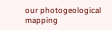our photogeological mapping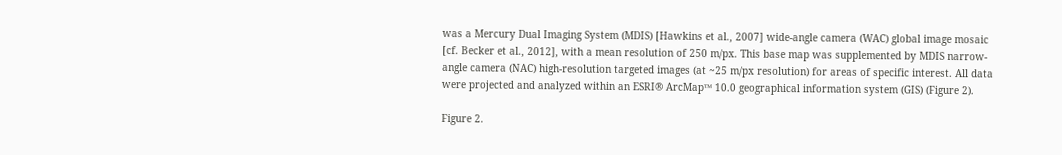was a Mercury Dual Imaging System (MDIS) [Hawkins et al., 2007] wide-angle camera (WAC) global image mosaic [cf. Becker et al., 2012], with a mean resolution of 250 m/px. This base map was supplemented by MDIS narrow-angle camera (NAC) high-resolution targeted images (at ~25 m/px resolution) for areas of specific interest. All data were projected and analyzed within an ESRI® ArcMap™ 10.0 geographical information system (GIS) (Figure 2).

Figure 2.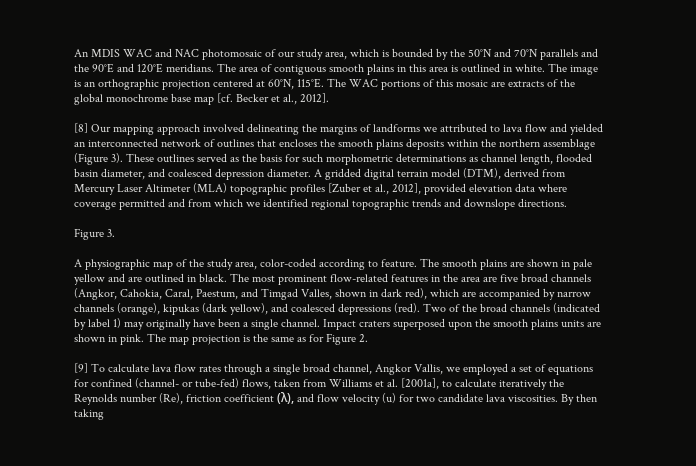An MDIS WAC and NAC photomosaic of our study area, which is bounded by the 50°N and 70°N parallels and the 90°E and 120°E meridians. The area of contiguous smooth plains in this area is outlined in white. The image is an orthographic projection centered at 60°N, 115°E. The WAC portions of this mosaic are extracts of the global monochrome base map [cf. Becker et al., 2012].

[8] Our mapping approach involved delineating the margins of landforms we attributed to lava flow and yielded an interconnected network of outlines that encloses the smooth plains deposits within the northern assemblage (Figure 3). These outlines served as the basis for such morphometric determinations as channel length, flooded basin diameter, and coalesced depression diameter. A gridded digital terrain model (DTM), derived from Mercury Laser Altimeter (MLA) topographic profiles [Zuber et al., 2012], provided elevation data where coverage permitted and from which we identified regional topographic trends and downslope directions.

Figure 3.

A physiographic map of the study area, color-coded according to feature. The smooth plains are shown in pale yellow and are outlined in black. The most prominent flow-related features in the area are five broad channels (Angkor, Cahokia, Caral, Paestum, and Timgad Valles, shown in dark red), which are accompanied by narrow channels (orange), kipukas (dark yellow), and coalesced depressions (red). Two of the broad channels (indicated by label 1) may originally have been a single channel. Impact craters superposed upon the smooth plains units are shown in pink. The map projection is the same as for Figure 2.

[9] To calculate lava flow rates through a single broad channel, Angkor Vallis, we employed a set of equations for confined (channel- or tube-fed) flows, taken from Williams et al. [2001a], to calculate iteratively the Reynolds number (Re), friction coefficient (λ), and flow velocity (u) for two candidate lava viscosities. By then taking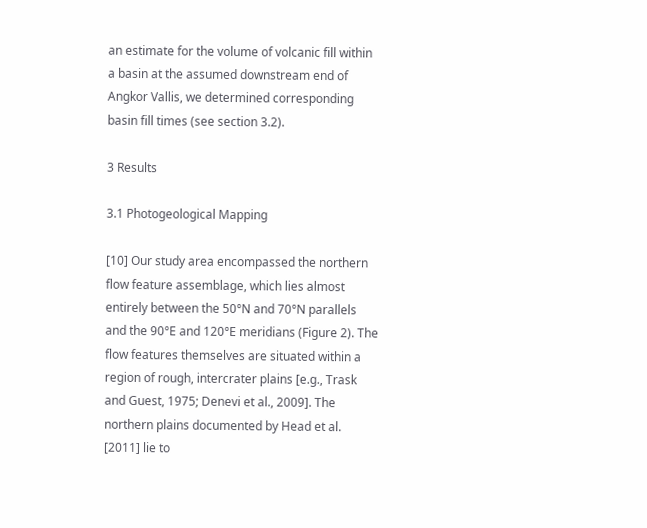an estimate for the volume of volcanic fill within a basin at the assumed downstream end of Angkor Vallis, we determined corresponding basin fill times (see section 3.2).

3 Results

3.1 Photogeological Mapping

[10] Our study area encompassed the northern flow feature assemblage, which lies almost entirely between the 50°N and 70°N parallels and the 90°E and 120°E meridians (Figure 2). The flow features themselves are situated within a region of rough, intercrater plains [e.g., Trask and Guest, 1975; Denevi et al., 2009]. The northern plains documented by Head et al. [2011] lie to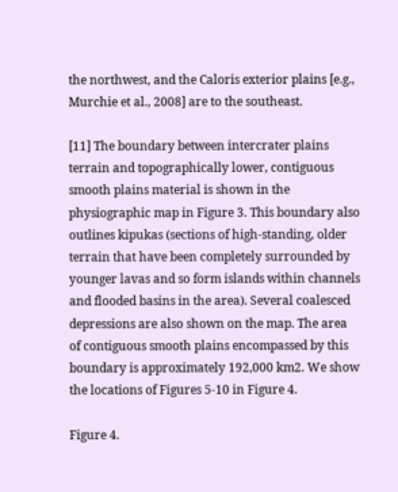the northwest, and the Caloris exterior plains [e.g., Murchie et al., 2008] are to the southeast.

[11] The boundary between intercrater plains terrain and topographically lower, contiguous smooth plains material is shown in the physiographic map in Figure 3. This boundary also outlines kipukas (sections of high-standing, older terrain that have been completely surrounded by younger lavas and so form islands within channels and flooded basins in the area). Several coalesced depressions are also shown on the map. The area of contiguous smooth plains encompassed by this boundary is approximately 192,000 km2. We show the locations of Figures 5-10 in Figure 4.

Figure 4.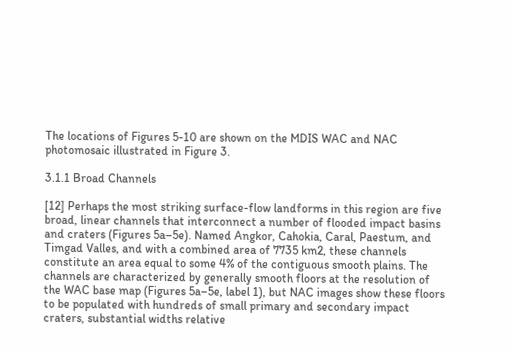The locations of Figures 5-10 are shown on the MDIS WAC and NAC photomosaic illustrated in Figure 3.

3.1.1 Broad Channels

[12] Perhaps the most striking surface-flow landforms in this region are five broad, linear channels that interconnect a number of flooded impact basins and craters (Figures 5a–5e). Named Angkor, Cahokia, Caral, Paestum, and Timgad Valles, and with a combined area of 7735 km2, these channels constitute an area equal to some 4% of the contiguous smooth plains. The channels are characterized by generally smooth floors at the resolution of the WAC base map (Figures 5a–5e, label 1), but NAC images show these floors to be populated with hundreds of small primary and secondary impact craters, substantial widths relative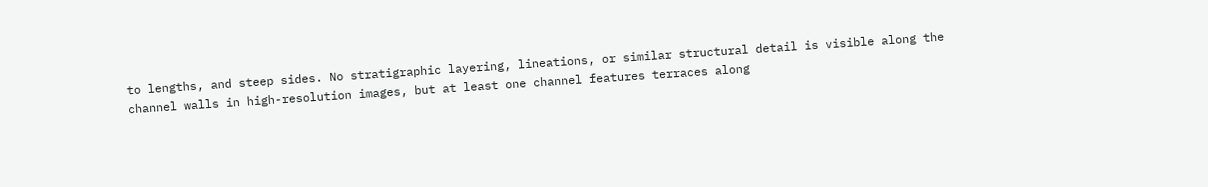to lengths, and steep sides. No stratigraphic layering, lineations, or similar structural detail is visible along the channel walls in high-resolution images, but at least one channel features terraces along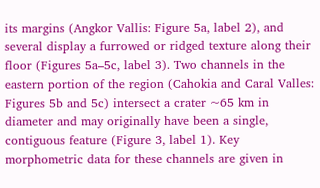its margins (Angkor Vallis: Figure 5a, label 2), and several display a furrowed or ridged texture along their floor (Figures 5a–5c, label 3). Two channels in the eastern portion of the region (Cahokia and Caral Valles: Figures 5b and 5c) intersect a crater ~65 km in diameter and may originally have been a single, contiguous feature (Figure 3, label 1). Key morphometric data for these channels are given in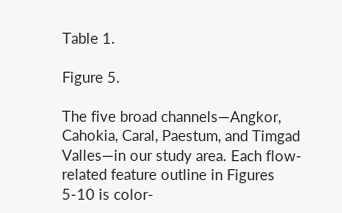Table 1.

Figure 5.

The five broad channels—Angkor, Cahokia, Caral, Paestum, and Timgad Valles—in our study area. Each flow-related feature outline in Figures 5-10 is color-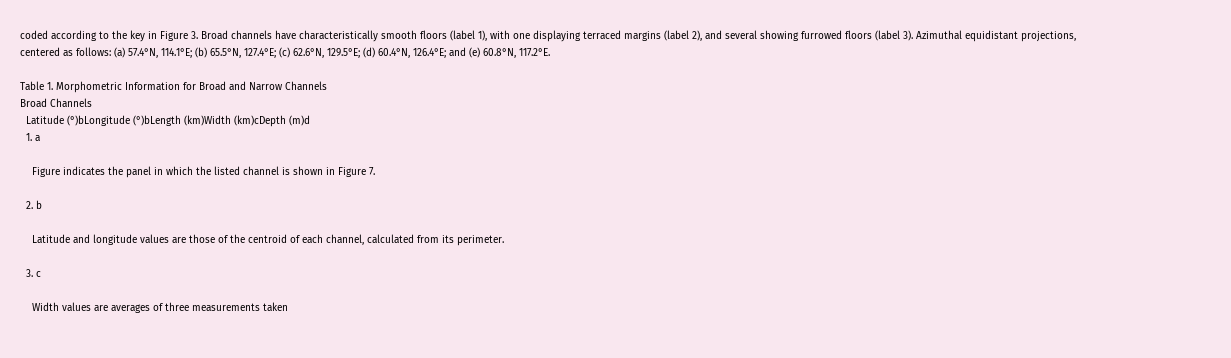coded according to the key in Figure 3. Broad channels have characteristically smooth floors (label 1), with one displaying terraced margins (label 2), and several showing furrowed floors (label 3). Azimuthal equidistant projections, centered as follows: (a) 57.4°N, 114.1°E; (b) 65.5°N, 127.4°E; (c) 62.6°N, 129.5°E; (d) 60.4°N, 126.4°E; and (e) 60.8°N, 117.2°E.

Table 1. Morphometric Information for Broad and Narrow Channels
Broad Channels
  Latitude (°)bLongitude (°)bLength (km)Width (km)cDepth (m)d
  1. a

    Figure indicates the panel in which the listed channel is shown in Figure 7.

  2. b

    Latitude and longitude values are those of the centroid of each channel, calculated from its perimeter.

  3. c

    Width values are averages of three measurements taken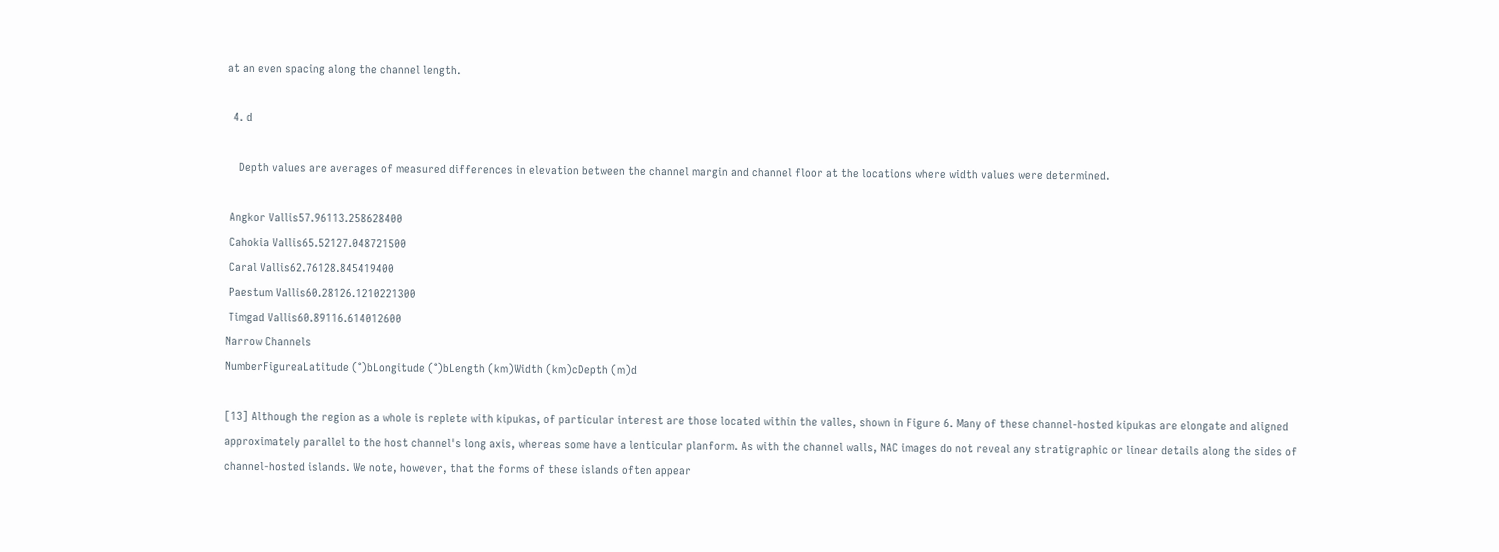at an even spacing along the channel length.

  4. d

    Depth values are averages of measured differences in elevation between the channel margin and channel floor at the locations where width values were determined.

 Angkor Vallis57.96113.258628400
 Cahokia Vallis65.52127.048721500
 Caral Vallis62.76128.845419400
 Paestum Vallis60.28126.1210221300
 Timgad Vallis60.89116.614012600
Narrow Channels
NumberFigureaLatitude (°)bLongitude (°)bLength (km)Width (km)cDepth (m)d

[13] Although the region as a whole is replete with kipukas, of particular interest are those located within the valles, shown in Figure 6. Many of these channel-hosted kipukas are elongate and aligned approximately parallel to the host channel's long axis, whereas some have a lenticular planform. As with the channel walls, NAC images do not reveal any stratigraphic or linear details along the sides of channel-hosted islands. We note, however, that the forms of these islands often appear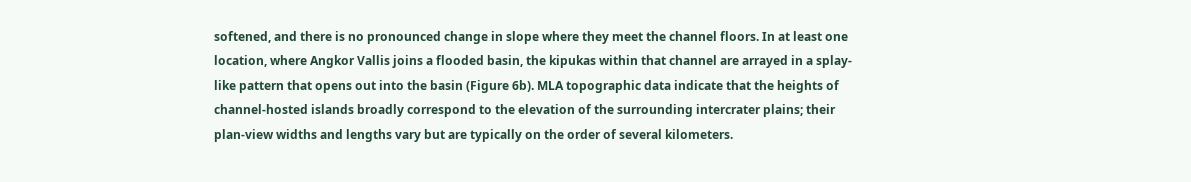softened, and there is no pronounced change in slope where they meet the channel floors. In at least one location, where Angkor Vallis joins a flooded basin, the kipukas within that channel are arrayed in a splay-like pattern that opens out into the basin (Figure 6b). MLA topographic data indicate that the heights of channel-hosted islands broadly correspond to the elevation of the surrounding intercrater plains; their plan-view widths and lengths vary but are typically on the order of several kilometers.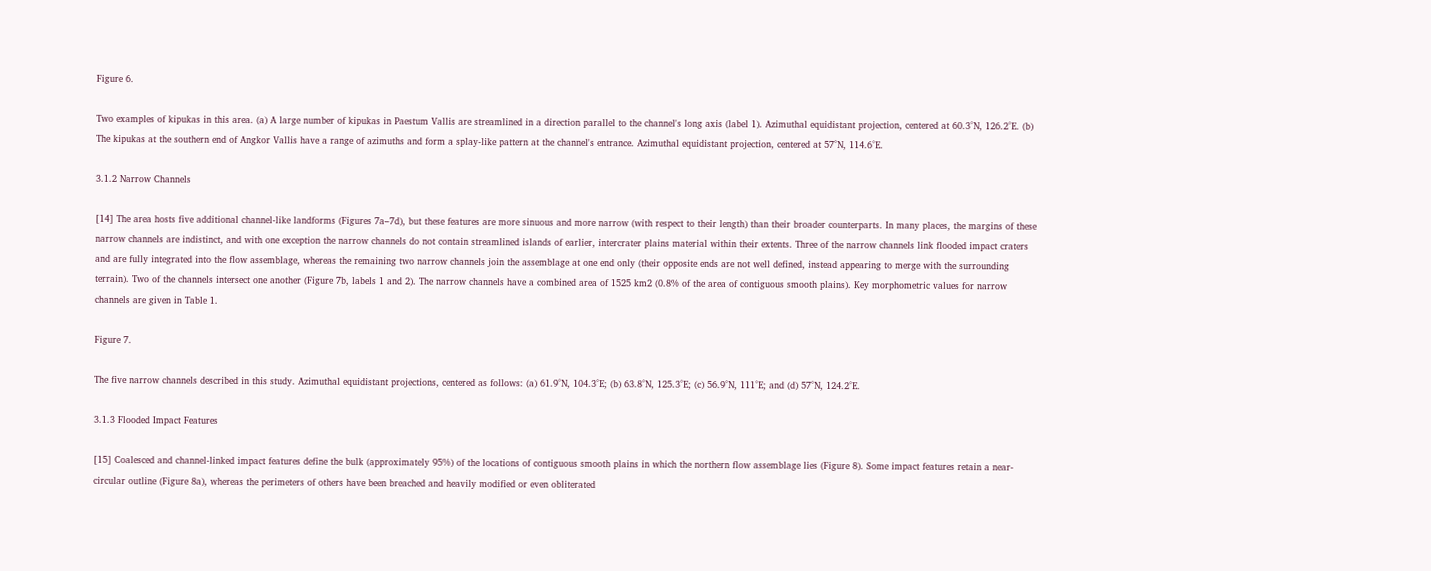Figure 6.

Two examples of kipukas in this area. (a) A large number of kipukas in Paestum Vallis are streamlined in a direction parallel to the channel's long axis (label 1). Azimuthal equidistant projection, centered at 60.3°N, 126.2°E. (b) The kipukas at the southern end of Angkor Vallis have a range of azimuths and form a splay-like pattern at the channel's entrance. Azimuthal equidistant projection, centered at 57°N, 114.6°E.

3.1.2 Narrow Channels

[14] The area hosts five additional channel-like landforms (Figures 7a–7d), but these features are more sinuous and more narrow (with respect to their length) than their broader counterparts. In many places, the margins of these narrow channels are indistinct, and with one exception the narrow channels do not contain streamlined islands of earlier, intercrater plains material within their extents. Three of the narrow channels link flooded impact craters and are fully integrated into the flow assemblage, whereas the remaining two narrow channels join the assemblage at one end only (their opposite ends are not well defined, instead appearing to merge with the surrounding terrain). Two of the channels intersect one another (Figure 7b, labels 1 and 2). The narrow channels have a combined area of 1525 km2 (0.8% of the area of contiguous smooth plains). Key morphometric values for narrow channels are given in Table 1.

Figure 7.

The five narrow channels described in this study. Azimuthal equidistant projections, centered as follows: (a) 61.9°N, 104.3°E; (b) 63.8°N, 125.3°E; (c) 56.9°N, 111°E; and (d) 57°N, 124.2°E.

3.1.3 Flooded Impact Features

[15] Coalesced and channel-linked impact features define the bulk (approximately 95%) of the locations of contiguous smooth plains in which the northern flow assemblage lies (Figure 8). Some impact features retain a near-circular outline (Figure 8a), whereas the perimeters of others have been breached and heavily modified or even obliterated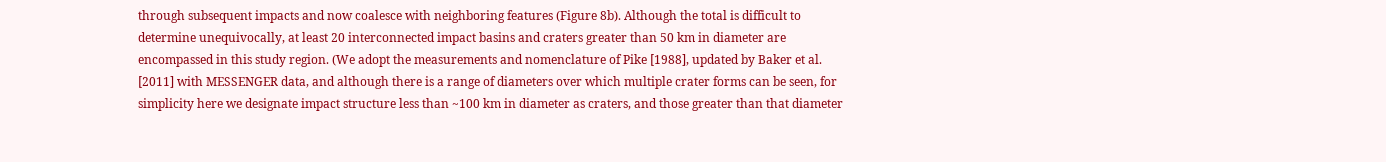through subsequent impacts and now coalesce with neighboring features (Figure 8b). Although the total is difficult to determine unequivocally, at least 20 interconnected impact basins and craters greater than 50 km in diameter are encompassed in this study region. (We adopt the measurements and nomenclature of Pike [1988], updated by Baker et al. [2011] with MESSENGER data, and although there is a range of diameters over which multiple crater forms can be seen, for simplicity here we designate impact structure less than ~100 km in diameter as craters, and those greater than that diameter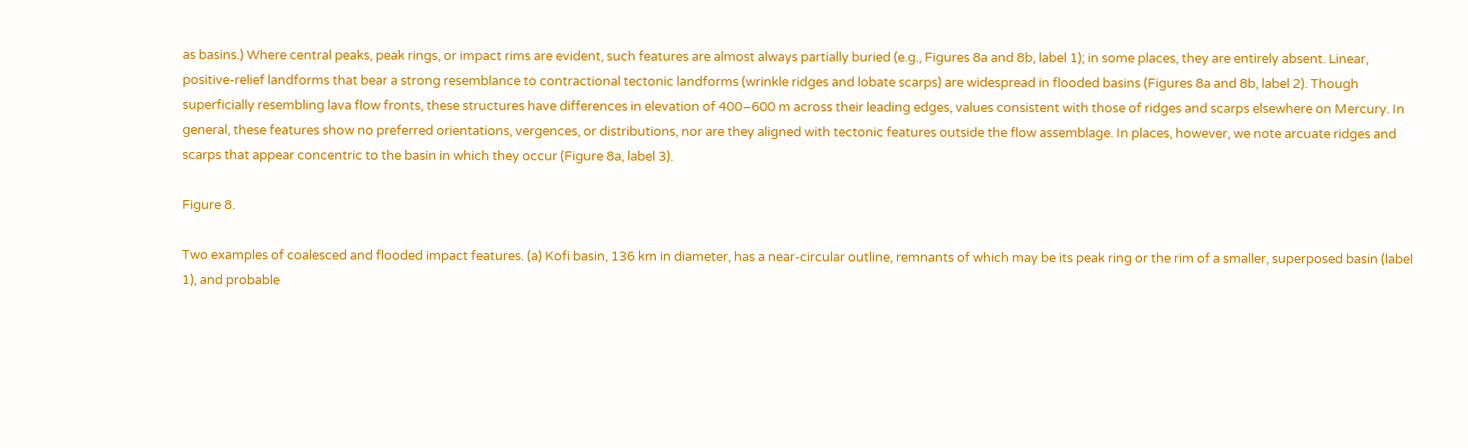as basins.) Where central peaks, peak rings, or impact rims are evident, such features are almost always partially buried (e.g., Figures 8a and 8b, label 1); in some places, they are entirely absent. Linear, positive-relief landforms that bear a strong resemblance to contractional tectonic landforms (wrinkle ridges and lobate scarps) are widespread in flooded basins (Figures 8a and 8b, label 2). Though superficially resembling lava flow fronts, these structures have differences in elevation of 400–600 m across their leading edges, values consistent with those of ridges and scarps elsewhere on Mercury. In general, these features show no preferred orientations, vergences, or distributions, nor are they aligned with tectonic features outside the flow assemblage. In places, however, we note arcuate ridges and scarps that appear concentric to the basin in which they occur (Figure 8a, label 3).

Figure 8.

Two examples of coalesced and flooded impact features. (a) Kofi basin, 136 km in diameter, has a near-circular outline, remnants of which may be its peak ring or the rim of a smaller, superposed basin (label 1), and probable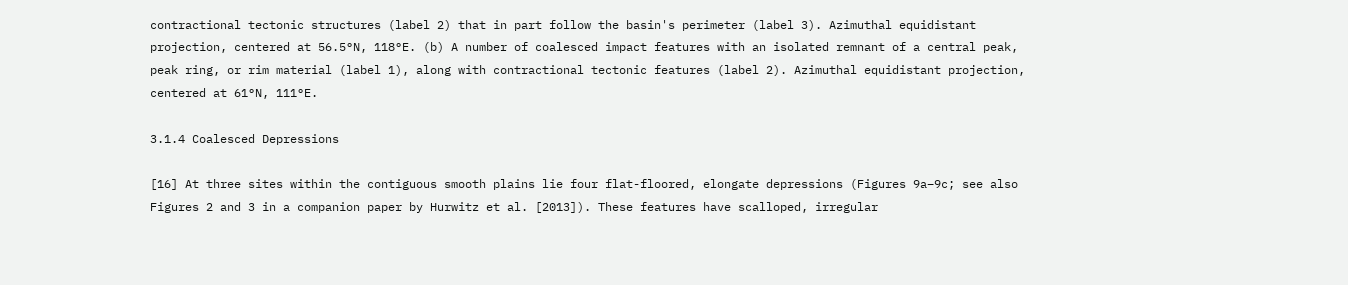contractional tectonic structures (label 2) that in part follow the basin's perimeter (label 3). Azimuthal equidistant projection, centered at 56.5°N, 118°E. (b) A number of coalesced impact features with an isolated remnant of a central peak, peak ring, or rim material (label 1), along with contractional tectonic features (label 2). Azimuthal equidistant projection, centered at 61°N, 111°E.

3.1.4 Coalesced Depressions

[16] At three sites within the contiguous smooth plains lie four flat-floored, elongate depressions (Figures 9a–9c; see also Figures 2 and 3 in a companion paper by Hurwitz et al. [2013]). These features have scalloped, irregular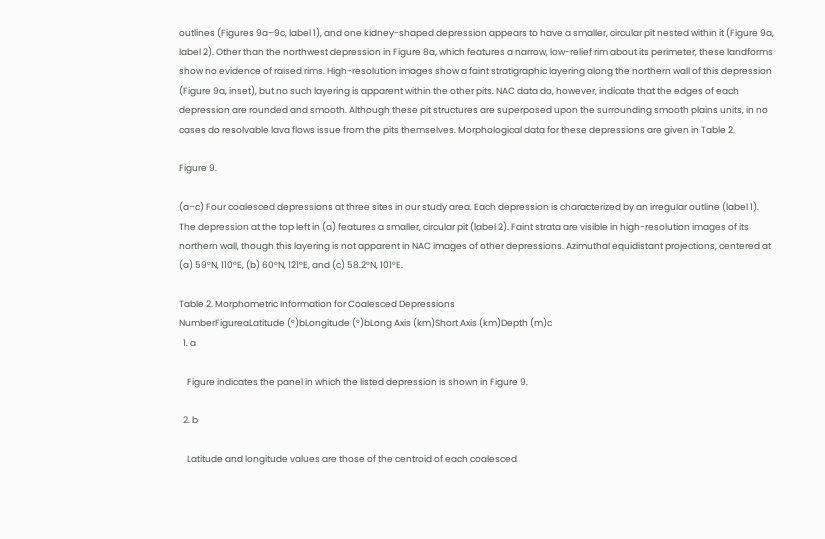outlines (Figures 9a–9c, label 1), and one kidney-shaped depression appears to have a smaller, circular pit nested within it (Figure 9a, label 2). Other than the northwest depression in Figure 8a, which features a narrow, low-relief rim about its perimeter, these landforms show no evidence of raised rims. High-resolution images show a faint stratigraphic layering along the northern wall of this depression (Figure 9a, inset), but no such layering is apparent within the other pits. NAC data do, however, indicate that the edges of each depression are rounded and smooth. Although these pit structures are superposed upon the surrounding smooth plains units, in no cases do resolvable lava flows issue from the pits themselves. Morphological data for these depressions are given in Table 2.

Figure 9.

(a–c) Four coalesced depressions at three sites in our study area. Each depression is characterized by an irregular outline (label 1). The depression at the top left in (a) features a smaller, circular pit (label 2). Faint strata are visible in high-resolution images of its northern wall, though this layering is not apparent in NAC images of other depressions. Azimuthal equidistant projections, centered at (a) 59°N, 110°E, (b) 60°N, 121°E, and (c) 58.2°N, 101°E.

Table 2. Morphometric Information for Coalesced Depressions
NumberFigureaLatitude (°)bLongitude (°)bLong Axis (km)Short Axis (km)Depth (m)c
  1. a

    Figure indicates the panel in which the listed depression is shown in Figure 9.

  2. b

    Latitude and longitude values are those of the centroid of each coalesced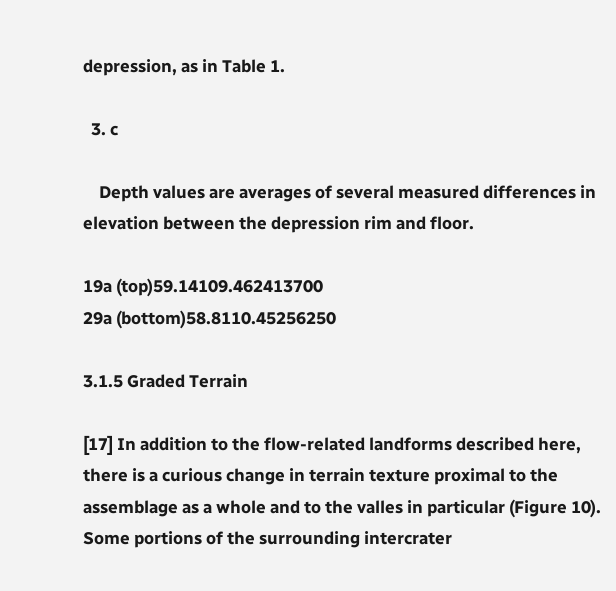depression, as in Table 1.

  3. c

    Depth values are averages of several measured differences in elevation between the depression rim and floor.

19a (top)59.14109.462413700
29a (bottom)58.8110.45256250

3.1.5 Graded Terrain

[17] In addition to the flow-related landforms described here, there is a curious change in terrain texture proximal to the assemblage as a whole and to the valles in particular (Figure 10). Some portions of the surrounding intercrater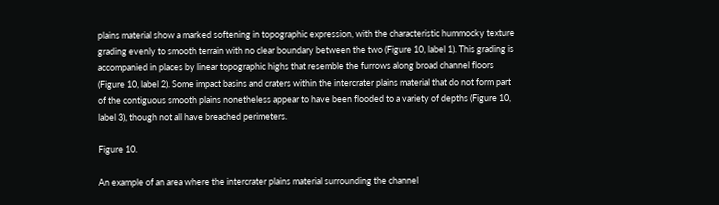plains material show a marked softening in topographic expression, with the characteristic hummocky texture grading evenly to smooth terrain with no clear boundary between the two (Figure 10, label 1). This grading is accompanied in places by linear topographic highs that resemble the furrows along broad channel floors (Figure 10, label 2). Some impact basins and craters within the intercrater plains material that do not form part of the contiguous smooth plains nonetheless appear to have been flooded to a variety of depths (Figure 10, label 3), though not all have breached perimeters.

Figure 10.

An example of an area where the intercrater plains material surrounding the channel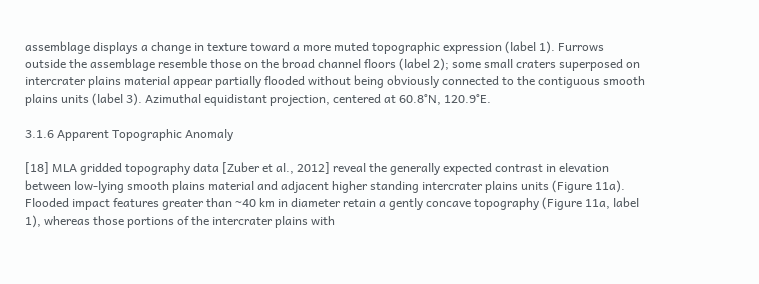assemblage displays a change in texture toward a more muted topographic expression (label 1). Furrows outside the assemblage resemble those on the broad channel floors (label 2); some small craters superposed on intercrater plains material appear partially flooded without being obviously connected to the contiguous smooth plains units (label 3). Azimuthal equidistant projection, centered at 60.8°N, 120.9°E.

3.1.6 Apparent Topographic Anomaly

[18] MLA gridded topography data [Zuber et al., 2012] reveal the generally expected contrast in elevation between low-lying smooth plains material and adjacent higher standing intercrater plains units (Figure 11a). Flooded impact features greater than ~40 km in diameter retain a gently concave topography (Figure 11a, label 1), whereas those portions of the intercrater plains with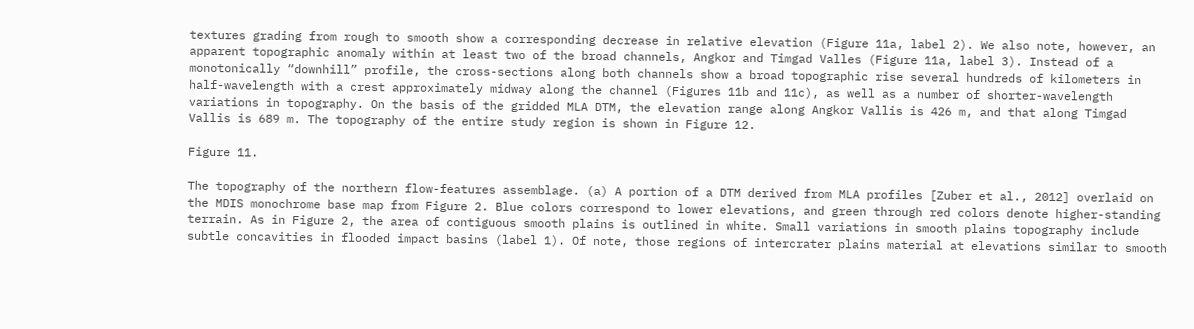textures grading from rough to smooth show a corresponding decrease in relative elevation (Figure 11a, label 2). We also note, however, an apparent topographic anomaly within at least two of the broad channels, Angkor and Timgad Valles (Figure 11a, label 3). Instead of a monotonically “downhill” profile, the cross-sections along both channels show a broad topographic rise several hundreds of kilometers in half-wavelength with a crest approximately midway along the channel (Figures 11b and 11c), as well as a number of shorter-wavelength variations in topography. On the basis of the gridded MLA DTM, the elevation range along Angkor Vallis is 426 m, and that along Timgad Vallis is 689 m. The topography of the entire study region is shown in Figure 12.

Figure 11.

The topography of the northern flow-features assemblage. (a) A portion of a DTM derived from MLA profiles [Zuber et al., 2012] overlaid on the MDIS monochrome base map from Figure 2. Blue colors correspond to lower elevations, and green through red colors denote higher-standing terrain. As in Figure 2, the area of contiguous smooth plains is outlined in white. Small variations in smooth plains topography include subtle concavities in flooded impact basins (label 1). Of note, those regions of intercrater plains material at elevations similar to smooth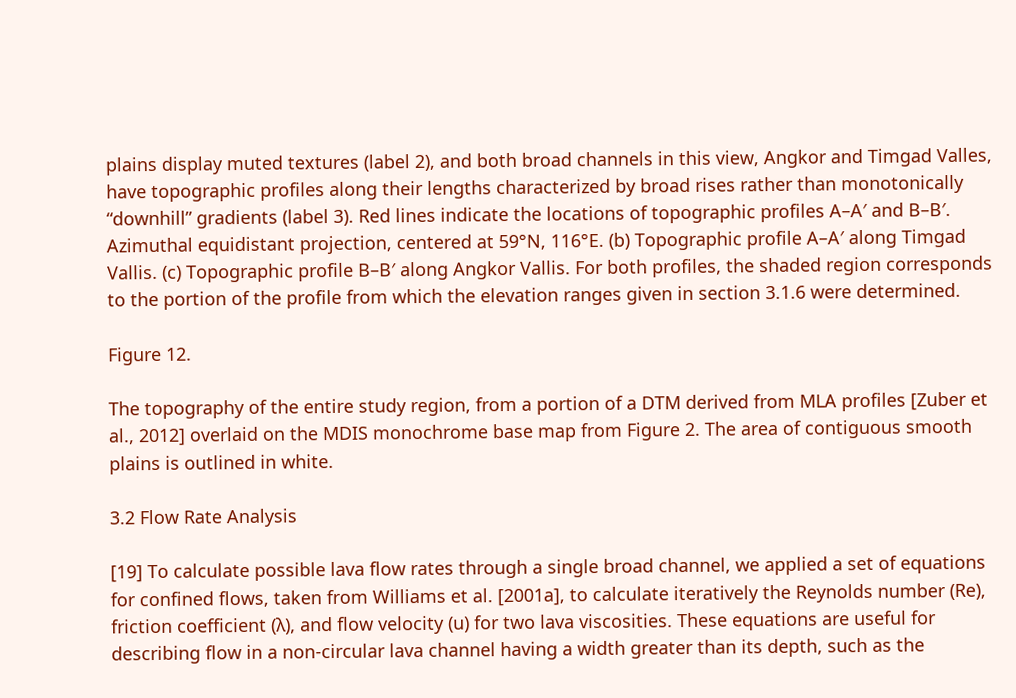plains display muted textures (label 2), and both broad channels in this view, Angkor and Timgad Valles, have topographic profiles along their lengths characterized by broad rises rather than monotonically “downhill” gradients (label 3). Red lines indicate the locations of topographic profiles A–A′ and B–B′. Azimuthal equidistant projection, centered at 59°N, 116°E. (b) Topographic profile A–A′ along Timgad Vallis. (c) Topographic profile B–B′ along Angkor Vallis. For both profiles, the shaded region corresponds to the portion of the profile from which the elevation ranges given in section 3.1.6 were determined.

Figure 12.

The topography of the entire study region, from a portion of a DTM derived from MLA profiles [Zuber et al., 2012] overlaid on the MDIS monochrome base map from Figure 2. The area of contiguous smooth plains is outlined in white.

3.2 Flow Rate Analysis

[19] To calculate possible lava flow rates through a single broad channel, we applied a set of equations for confined flows, taken from Williams et al. [2001a], to calculate iteratively the Reynolds number (Re), friction coefficient (λ), and flow velocity (u) for two lava viscosities. These equations are useful for describing flow in a non-circular lava channel having a width greater than its depth, such as the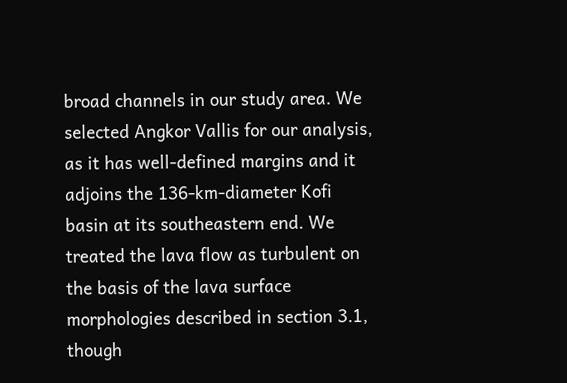broad channels in our study area. We selected Angkor Vallis for our analysis, as it has well-defined margins and it adjoins the 136-km-diameter Kofi basin at its southeastern end. We treated the lava flow as turbulent on the basis of the lava surface morphologies described in section 3.1, though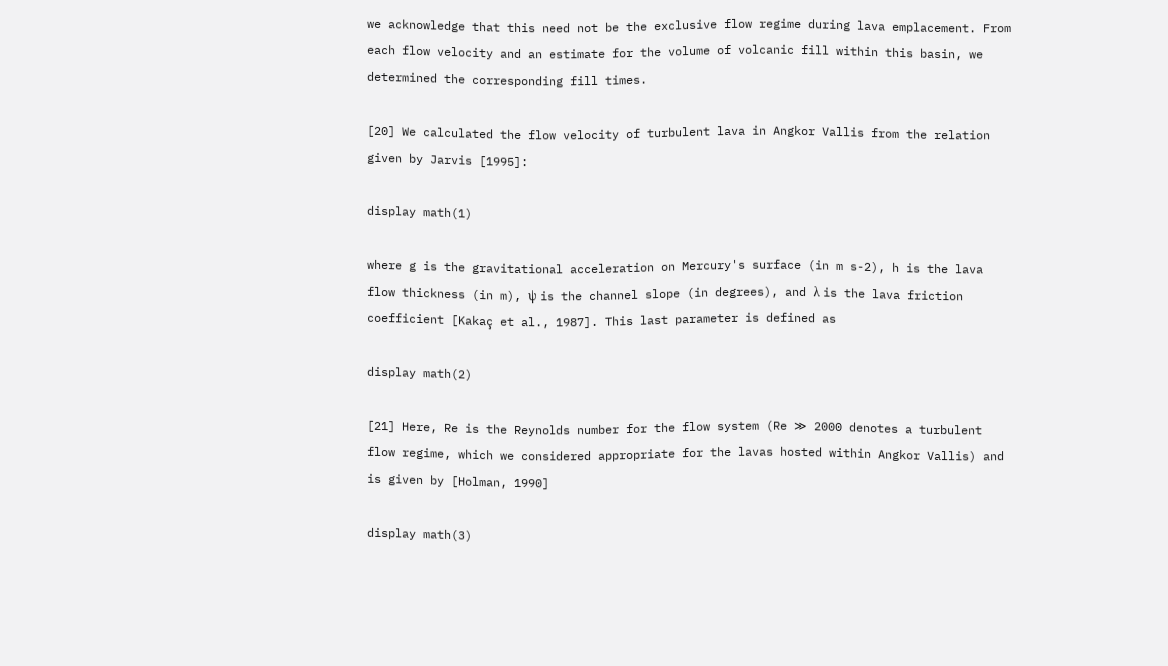we acknowledge that this need not be the exclusive flow regime during lava emplacement. From each flow velocity and an estimate for the volume of volcanic fill within this basin, we determined the corresponding fill times.

[20] We calculated the flow velocity of turbulent lava in Angkor Vallis from the relation given by Jarvis [1995]:

display math(1)

where g is the gravitational acceleration on Mercury's surface (in m s-2), h is the lava flow thickness (in m), ψ is the channel slope (in degrees), and λ is the lava friction coefficient [Kakaç et al., 1987]. This last parameter is defined as

display math(2)

[21] Here, Re is the Reynolds number for the flow system (Re ≫ 2000 denotes a turbulent flow regime, which we considered appropriate for the lavas hosted within Angkor Vallis) and is given by [Holman, 1990]

display math(3)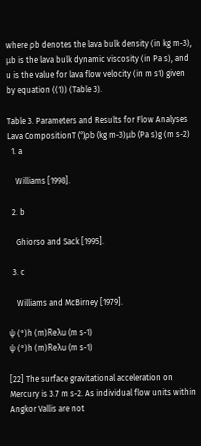where ρb denotes the lava bulk density (in kg m-3), μb is the lava bulk dynamic viscosity (in Pa s), and u is the value for lava flow velocity (in m s1) given by equation ((1)) (Table 3).

Table 3. Parameters and Results for Flow Analyses
Lava CompositionT (°)ρb (kg m-3)μb (Pa s)g (m s-2)
  1. a

    Williams [1998].

  2. b

    Ghiorso and Sack [1995].

  3. c

    Williams and McBirney [1979].

ψ (°)h (m)Reλu (m s-1)
ψ (°)h (m)Reλu (m s-1)

[22] The surface gravitational acceleration on Mercury is 3.7 m s-2. As individual flow units within Angkor Vallis are not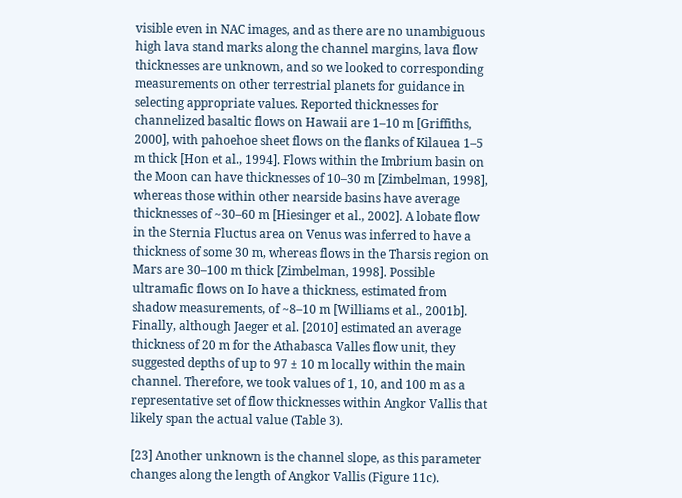visible even in NAC images, and as there are no unambiguous high lava stand marks along the channel margins, lava flow thicknesses are unknown, and so we looked to corresponding measurements on other terrestrial planets for guidance in selecting appropriate values. Reported thicknesses for channelized basaltic flows on Hawaii are 1–10 m [Griffiths, 2000], with pahoehoe sheet flows on the flanks of Kilauea 1–5 m thick [Hon et al., 1994]. Flows within the Imbrium basin on the Moon can have thicknesses of 10–30 m [Zimbelman, 1998], whereas those within other nearside basins have average thicknesses of ~30–60 m [Hiesinger et al., 2002]. A lobate flow in the Sternia Fluctus area on Venus was inferred to have a thickness of some 30 m, whereas flows in the Tharsis region on Mars are 30–100 m thick [Zimbelman, 1998]. Possible ultramafic flows on Io have a thickness, estimated from shadow measurements, of ~8–10 m [Williams et al., 2001b]. Finally, although Jaeger et al. [2010] estimated an average thickness of 20 m for the Athabasca Valles flow unit, they suggested depths of up to 97 ± 10 m locally within the main channel. Therefore, we took values of 1, 10, and 100 m as a representative set of flow thicknesses within Angkor Vallis that likely span the actual value (Table 3).

[23] Another unknown is the channel slope, as this parameter changes along the length of Angkor Vallis (Figure 11c).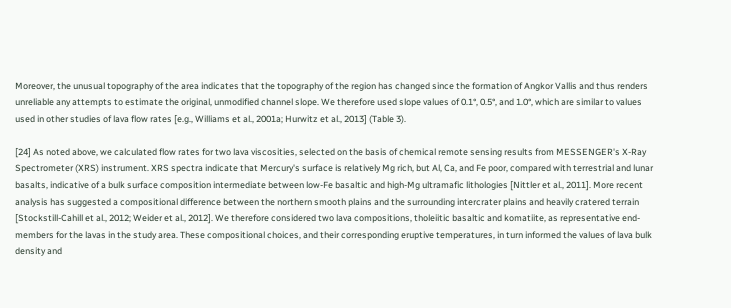Moreover, the unusual topography of the area indicates that the topography of the region has changed since the formation of Angkor Vallis and thus renders unreliable any attempts to estimate the original, unmodified channel slope. We therefore used slope values of 0.1°, 0.5°, and 1.0°, which are similar to values used in other studies of lava flow rates [e.g., Williams et al., 2001a; Hurwitz et al., 2013] (Table 3).

[24] As noted above, we calculated flow rates for two lava viscosities, selected on the basis of chemical remote sensing results from MESSENGER's X-Ray Spectrometer (XRS) instrument. XRS spectra indicate that Mercury's surface is relatively Mg rich, but Al, Ca, and Fe poor, compared with terrestrial and lunar basalts, indicative of a bulk surface composition intermediate between low-Fe basaltic and high-Mg ultramafic lithologies [Nittler et al., 2011]. More recent analysis has suggested a compositional difference between the northern smooth plains and the surrounding intercrater plains and heavily cratered terrain [Stockstill-Cahill et al., 2012; Weider et al., 2012]. We therefore considered two lava compositions, tholeiitic basaltic and komatiite, as representative end-members for the lavas in the study area. These compositional choices, and their corresponding eruptive temperatures, in turn informed the values of lava bulk density and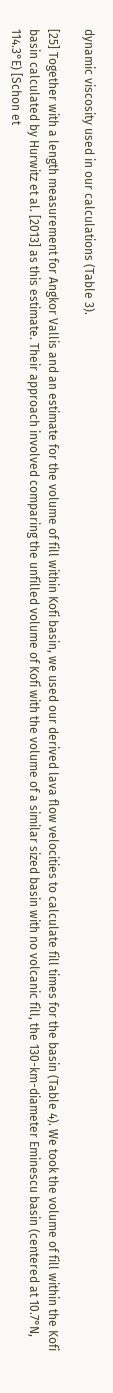dynamic viscosity used in our calculations (Table 3).

[25] Together with a length measurement for Angkor Vallis and an estimate for the volume of fill within Kofi basin, we used our derived lava flow velocities to calculate fill times for the basin (Table 4). We took the volume of fill within the Kofi basin calculated by Hurwitz et al. [2013] as this estimate. Their approach involved comparing the unfilled volume of Kofi with the volume of a similar sized basin with no volcanic fill, the 130-km-diameter Eminescu basin (centered at 10.7°N, 114.3°E) [Schon et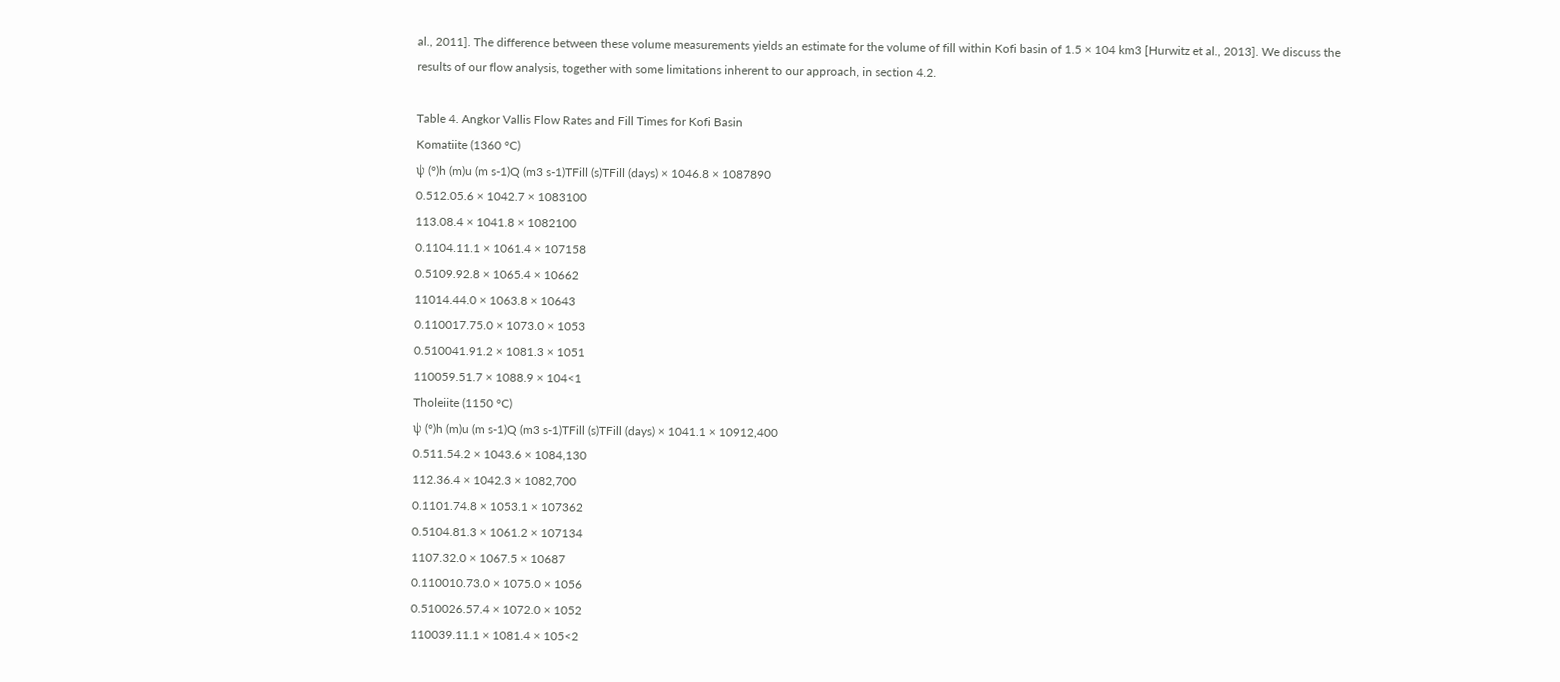al., 2011]. The difference between these volume measurements yields an estimate for the volume of fill within Kofi basin of 1.5 × 104 km3 [Hurwitz et al., 2013]. We discuss the results of our flow analysis, together with some limitations inherent to our approach, in section 4.2.

Table 4. Angkor Vallis Flow Rates and Fill Times for Kofi Basin
Komatiite (1360 °C)
ψ (°)h (m)u (m s-1)Q (m3 s-1)TFill (s)TFill (days) × 1046.8 × 1087890
0.512.05.6 × 1042.7 × 1083100
113.08.4 × 1041.8 × 1082100
0.1104.11.1 × 1061.4 × 107158
0.5109.92.8 × 1065.4 × 10662
11014.44.0 × 1063.8 × 10643
0.110017.75.0 × 1073.0 × 1053
0.510041.91.2 × 1081.3 × 1051
110059.51.7 × 1088.9 × 104<1
Tholeiite (1150 °C)
ψ (°)h (m)u (m s-1)Q (m3 s-1)TFill (s)TFill (days) × 1041.1 × 10912,400
0.511.54.2 × 1043.6 × 1084,130
112.36.4 × 1042.3 × 1082,700
0.1101.74.8 × 1053.1 × 107362
0.5104.81.3 × 1061.2 × 107134
1107.32.0 × 1067.5 × 10687
0.110010.73.0 × 1075.0 × 1056
0.510026.57.4 × 1072.0 × 1052
110039.11.1 × 1081.4 × 105<2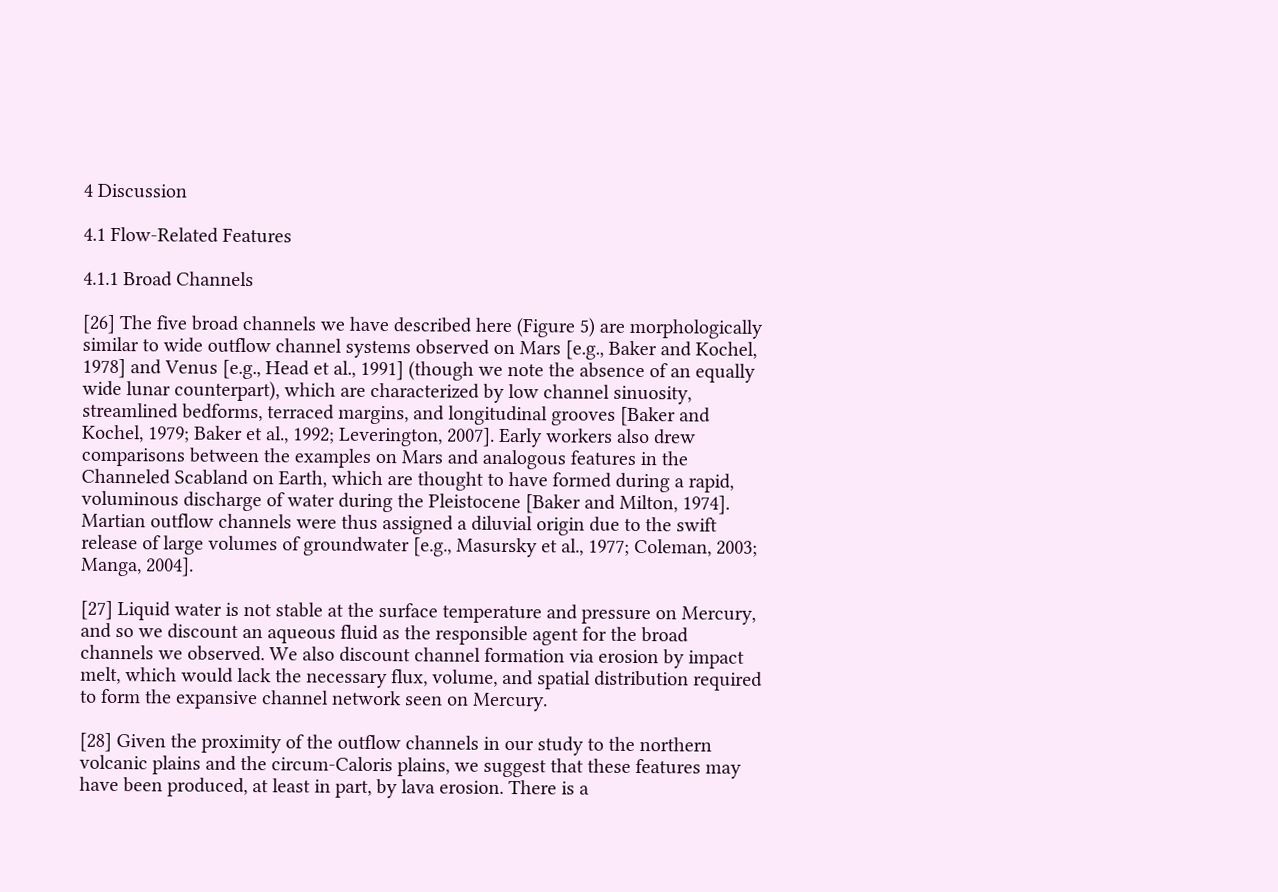4 Discussion

4.1 Flow-Related Features

4.1.1 Broad Channels

[26] The five broad channels we have described here (Figure 5) are morphologically similar to wide outflow channel systems observed on Mars [e.g., Baker and Kochel, 1978] and Venus [e.g., Head et al., 1991] (though we note the absence of an equally wide lunar counterpart), which are characterized by low channel sinuosity, streamlined bedforms, terraced margins, and longitudinal grooves [Baker and Kochel, 1979; Baker et al., 1992; Leverington, 2007]. Early workers also drew comparisons between the examples on Mars and analogous features in the Channeled Scabland on Earth, which are thought to have formed during a rapid, voluminous discharge of water during the Pleistocene [Baker and Milton, 1974]. Martian outflow channels were thus assigned a diluvial origin due to the swift release of large volumes of groundwater [e.g., Masursky et al., 1977; Coleman, 2003; Manga, 2004].

[27] Liquid water is not stable at the surface temperature and pressure on Mercury, and so we discount an aqueous fluid as the responsible agent for the broad channels we observed. We also discount channel formation via erosion by impact melt, which would lack the necessary flux, volume, and spatial distribution required to form the expansive channel network seen on Mercury.

[28] Given the proximity of the outflow channels in our study to the northern volcanic plains and the circum-Caloris plains, we suggest that these features may have been produced, at least in part, by lava erosion. There is a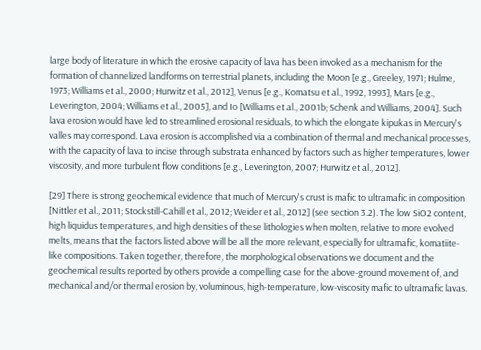large body of literature in which the erosive capacity of lava has been invoked as a mechanism for the formation of channelized landforms on terrestrial planets, including the Moon [e.g., Greeley, 1971; Hulme, 1973; Williams et al., 2000; Hurwitz et al., 2012], Venus [e.g., Komatsu et al., 1992, 1993], Mars [e.g., Leverington, 2004; Williams et al., 2005], and Io [Williams et al., 2001b; Schenk and Williams, 2004]. Such lava erosion would have led to streamlined erosional residuals, to which the elongate kipukas in Mercury's valles may correspond. Lava erosion is accomplished via a combination of thermal and mechanical processes, with the capacity of lava to incise through substrata enhanced by factors such as higher temperatures, lower viscosity, and more turbulent flow conditions [e.g., Leverington, 2007; Hurwitz et al., 2012].

[29] There is strong geochemical evidence that much of Mercury's crust is mafic to ultramafic in composition [Nittler et al., 2011; Stockstill-Cahill et al., 2012; Weider et al., 2012] (see section 3.2). The low SiO2 content, high liquidus temperatures, and high densities of these lithologies when molten, relative to more evolved melts, means that the factors listed above will be all the more relevant, especially for ultramafic, komatiite-like compositions. Taken together, therefore, the morphological observations we document and the geochemical results reported by others provide a compelling case for the above-ground movement of, and mechanical and/or thermal erosion by, voluminous, high-temperature, low-viscosity mafic to ultramafic lavas.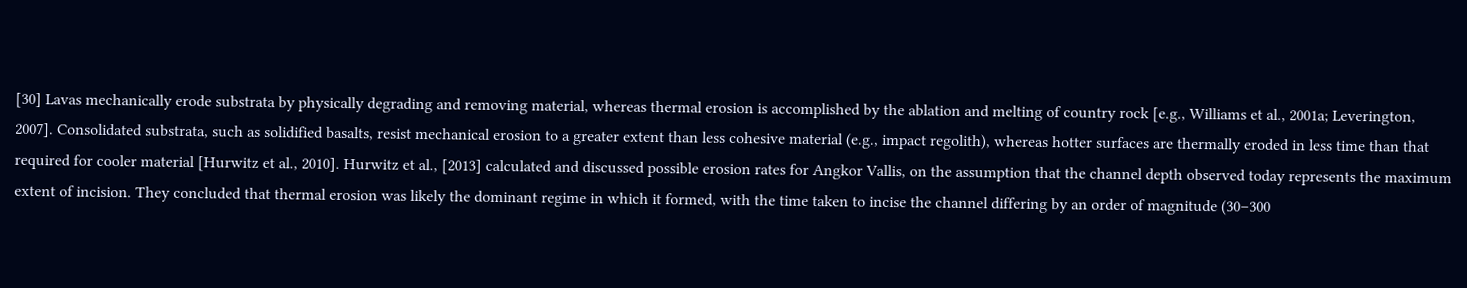[30] Lavas mechanically erode substrata by physically degrading and removing material, whereas thermal erosion is accomplished by the ablation and melting of country rock [e.g., Williams et al., 2001a; Leverington, 2007]. Consolidated substrata, such as solidified basalts, resist mechanical erosion to a greater extent than less cohesive material (e.g., impact regolith), whereas hotter surfaces are thermally eroded in less time than that required for cooler material [Hurwitz et al., 2010]. Hurwitz et al., [2013] calculated and discussed possible erosion rates for Angkor Vallis, on the assumption that the channel depth observed today represents the maximum extent of incision. They concluded that thermal erosion was likely the dominant regime in which it formed, with the time taken to incise the channel differing by an order of magnitude (30–300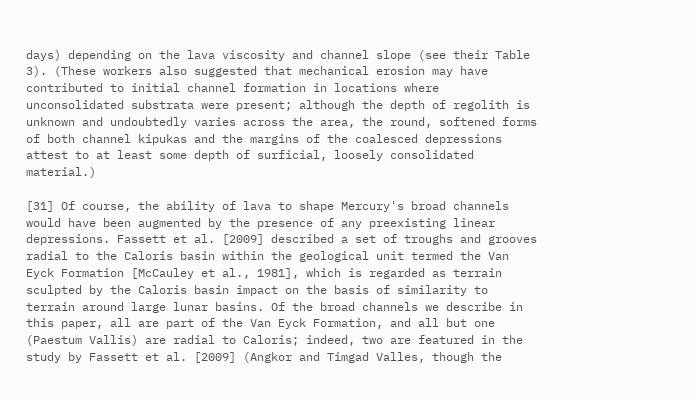days) depending on the lava viscosity and channel slope (see their Table 3). (These workers also suggested that mechanical erosion may have contributed to initial channel formation in locations where unconsolidated substrata were present; although the depth of regolith is unknown and undoubtedly varies across the area, the round, softened forms of both channel kipukas and the margins of the coalesced depressions attest to at least some depth of surficial, loosely consolidated material.)

[31] Of course, the ability of lava to shape Mercury's broad channels would have been augmented by the presence of any preexisting linear depressions. Fassett et al. [2009] described a set of troughs and grooves radial to the Caloris basin within the geological unit termed the Van Eyck Formation [McCauley et al., 1981], which is regarded as terrain sculpted by the Caloris basin impact on the basis of similarity to terrain around large lunar basins. Of the broad channels we describe in this paper, all are part of the Van Eyck Formation, and all but one (Paestum Vallis) are radial to Caloris; indeed, two are featured in the study by Fassett et al. [2009] (Angkor and Timgad Valles, though the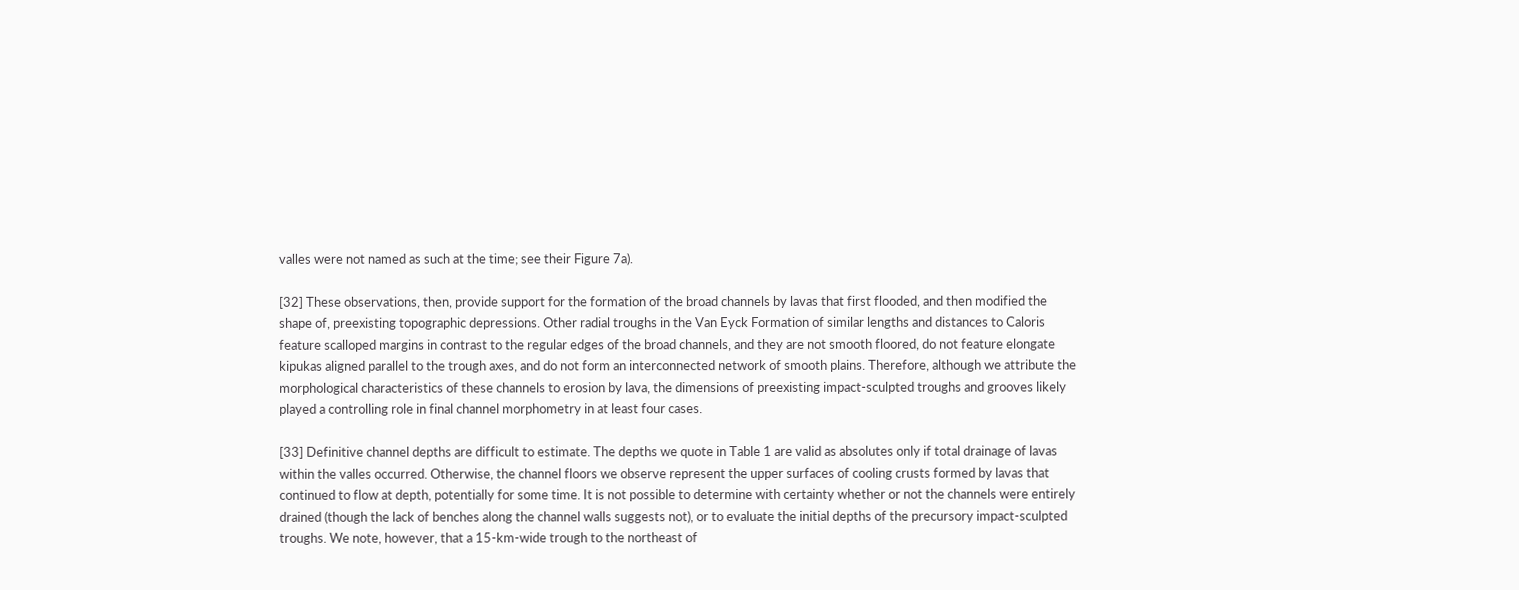valles were not named as such at the time; see their Figure 7a).

[32] These observations, then, provide support for the formation of the broad channels by lavas that first flooded, and then modified the shape of, preexisting topographic depressions. Other radial troughs in the Van Eyck Formation of similar lengths and distances to Caloris feature scalloped margins in contrast to the regular edges of the broad channels, and they are not smooth floored, do not feature elongate kipukas aligned parallel to the trough axes, and do not form an interconnected network of smooth plains. Therefore, although we attribute the morphological characteristics of these channels to erosion by lava, the dimensions of preexisting impact-sculpted troughs and grooves likely played a controlling role in final channel morphometry in at least four cases.

[33] Definitive channel depths are difficult to estimate. The depths we quote in Table 1 are valid as absolutes only if total drainage of lavas within the valles occurred. Otherwise, the channel floors we observe represent the upper surfaces of cooling crusts formed by lavas that continued to flow at depth, potentially for some time. It is not possible to determine with certainty whether or not the channels were entirely drained (though the lack of benches along the channel walls suggests not), or to evaluate the initial depths of the precursory impact-sculpted troughs. We note, however, that a 15-km-wide trough to the northeast of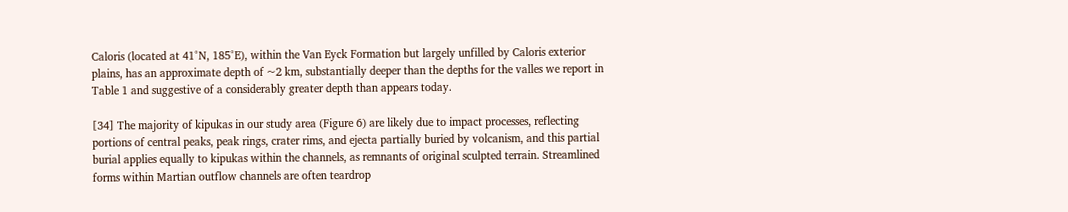Caloris (located at 41°N, 185°E), within the Van Eyck Formation but largely unfilled by Caloris exterior plains, has an approximate depth of ~2 km, substantially deeper than the depths for the valles we report in Table 1 and suggestive of a considerably greater depth than appears today.

[34] The majority of kipukas in our study area (Figure 6) are likely due to impact processes, reflecting portions of central peaks, peak rings, crater rims, and ejecta partially buried by volcanism, and this partial burial applies equally to kipukas within the channels, as remnants of original sculpted terrain. Streamlined forms within Martian outflow channels are often teardrop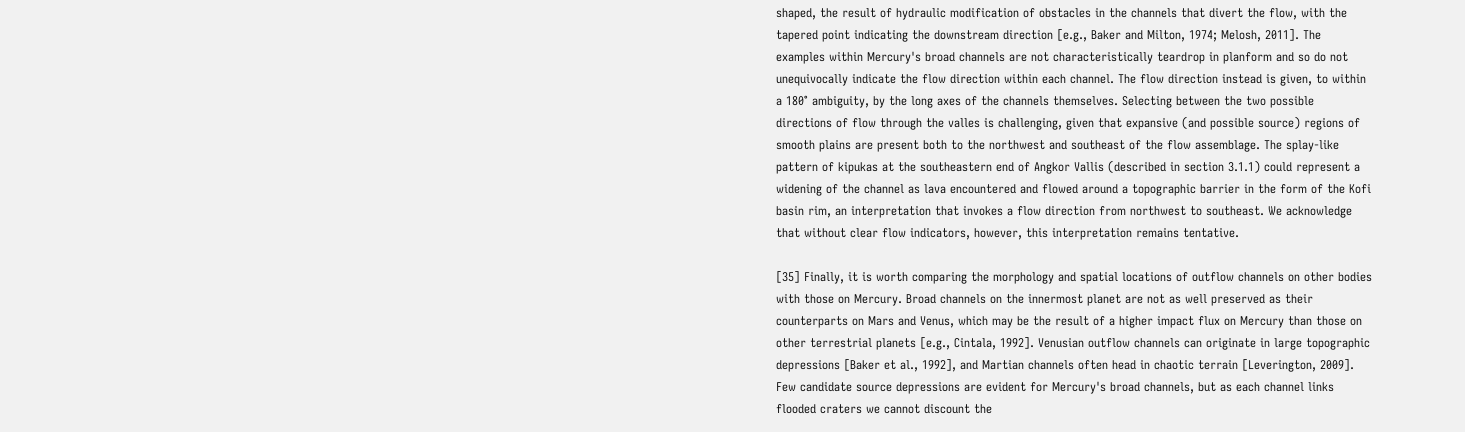shaped, the result of hydraulic modification of obstacles in the channels that divert the flow, with the tapered point indicating the downstream direction [e.g., Baker and Milton, 1974; Melosh, 2011]. The examples within Mercury's broad channels are not characteristically teardrop in planform and so do not unequivocally indicate the flow direction within each channel. The flow direction instead is given, to within a 180° ambiguity, by the long axes of the channels themselves. Selecting between the two possible directions of flow through the valles is challenging, given that expansive (and possible source) regions of smooth plains are present both to the northwest and southeast of the flow assemblage. The splay-like pattern of kipukas at the southeastern end of Angkor Vallis (described in section 3.1.1) could represent a widening of the channel as lava encountered and flowed around a topographic barrier in the form of the Kofi basin rim, an interpretation that invokes a flow direction from northwest to southeast. We acknowledge that without clear flow indicators, however, this interpretation remains tentative.

[35] Finally, it is worth comparing the morphology and spatial locations of outflow channels on other bodies with those on Mercury. Broad channels on the innermost planet are not as well preserved as their counterparts on Mars and Venus, which may be the result of a higher impact flux on Mercury than those on other terrestrial planets [e.g., Cintala, 1992]. Venusian outflow channels can originate in large topographic depressions [Baker et al., 1992], and Martian channels often head in chaotic terrain [Leverington, 2009]. Few candidate source depressions are evident for Mercury's broad channels, but as each channel links flooded craters we cannot discount the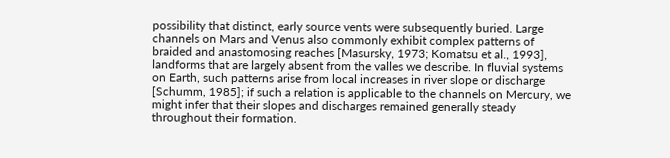possibility that distinct, early source vents were subsequently buried. Large channels on Mars and Venus also commonly exhibit complex patterns of braided and anastomosing reaches [Masursky, 1973; Komatsu et al., 1993], landforms that are largely absent from the valles we describe. In fluvial systems on Earth, such patterns arise from local increases in river slope or discharge [Schumm, 1985]; if such a relation is applicable to the channels on Mercury, we might infer that their slopes and discharges remained generally steady throughout their formation.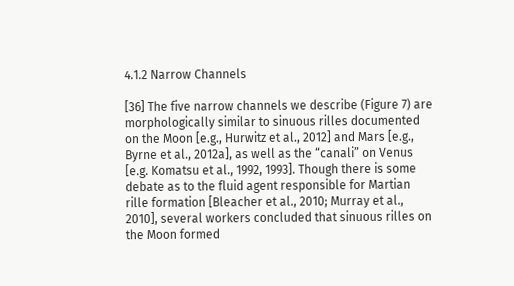4.1.2 Narrow Channels

[36] The five narrow channels we describe (Figure 7) are morphologically similar to sinuous rilles documented on the Moon [e.g., Hurwitz et al., 2012] and Mars [e.g., Byrne et al., 2012a], as well as the “canali” on Venus [e.g. Komatsu et al., 1992, 1993]. Though there is some debate as to the fluid agent responsible for Martian rille formation [Bleacher et al., 2010; Murray et al., 2010], several workers concluded that sinuous rilles on the Moon formed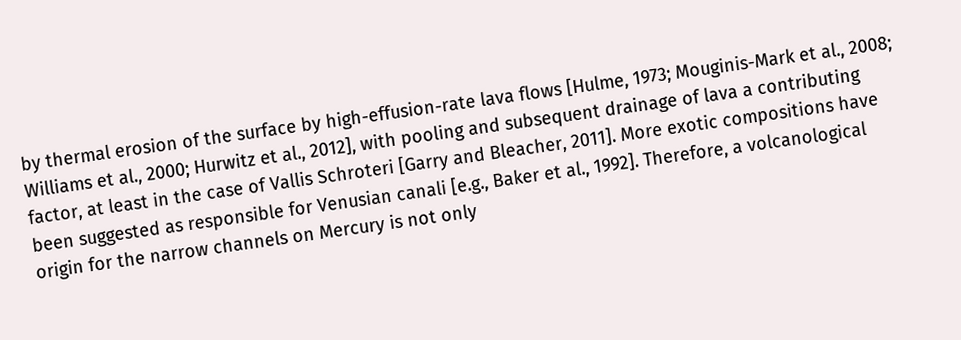by thermal erosion of the surface by high-effusion-rate lava flows [Hulme, 1973; Mouginis-Mark et al., 2008; Williams et al., 2000; Hurwitz et al., 2012], with pooling and subsequent drainage of lava a contributing factor, at least in the case of Vallis Schroteri [Garry and Bleacher, 2011]. More exotic compositions have been suggested as responsible for Venusian canali [e.g., Baker et al., 1992]. Therefore, a volcanological origin for the narrow channels on Mercury is not only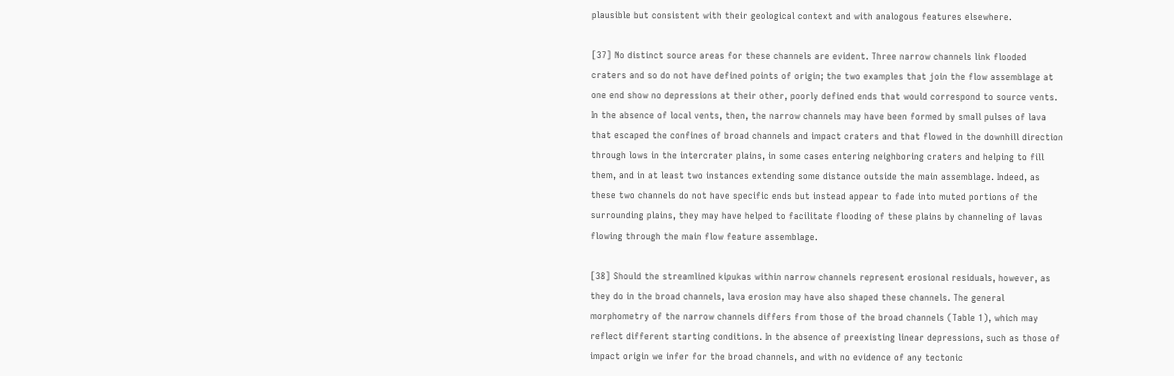plausible but consistent with their geological context and with analogous features elsewhere.

[37] No distinct source areas for these channels are evident. Three narrow channels link flooded craters and so do not have defined points of origin; the two examples that join the flow assemblage at one end show no depressions at their other, poorly defined ends that would correspond to source vents. In the absence of local vents, then, the narrow channels may have been formed by small pulses of lava that escaped the confines of broad channels and impact craters and that flowed in the downhill direction through lows in the intercrater plains, in some cases entering neighboring craters and helping to fill them, and in at least two instances extending some distance outside the main assemblage. Indeed, as these two channels do not have specific ends but instead appear to fade into muted portions of the surrounding plains, they may have helped to facilitate flooding of these plains by channeling of lavas flowing through the main flow feature assemblage.

[38] Should the streamlined kipukas within narrow channels represent erosional residuals, however, as they do in the broad channels, lava erosion may have also shaped these channels. The general morphometry of the narrow channels differs from those of the broad channels (Table 1), which may reflect different starting conditions. In the absence of preexisting linear depressions, such as those of impact origin we infer for the broad channels, and with no evidence of any tectonic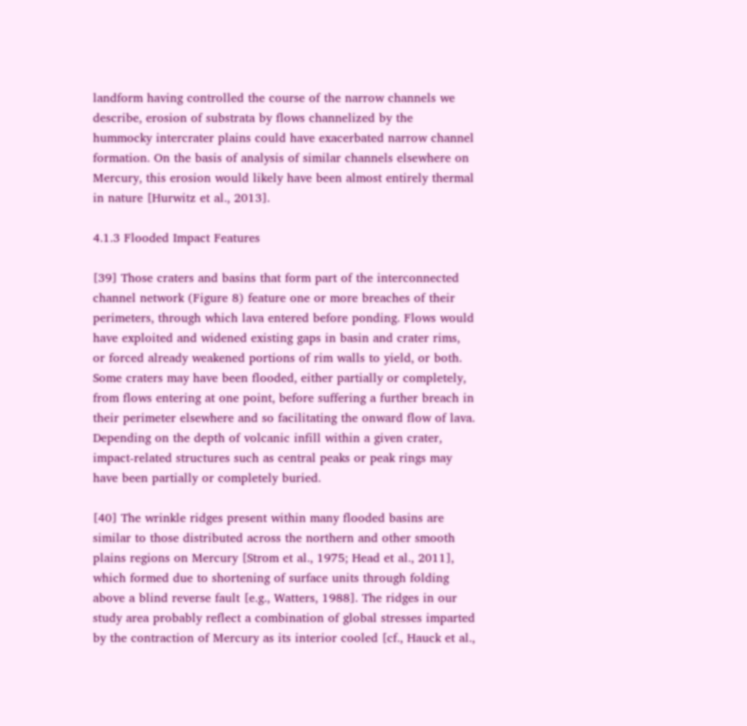landform having controlled the course of the narrow channels we describe, erosion of substrata by flows channelized by the hummocky intercrater plains could have exacerbated narrow channel formation. On the basis of analysis of similar channels elsewhere on Mercury, this erosion would likely have been almost entirely thermal in nature [Hurwitz et al., 2013].

4.1.3 Flooded Impact Features

[39] Those craters and basins that form part of the interconnected channel network (Figure 8) feature one or more breaches of their perimeters, through which lava entered before ponding. Flows would have exploited and widened existing gaps in basin and crater rims, or forced already weakened portions of rim walls to yield, or both. Some craters may have been flooded, either partially or completely, from flows entering at one point, before suffering a further breach in their perimeter elsewhere and so facilitating the onward flow of lava. Depending on the depth of volcanic infill within a given crater, impact-related structures such as central peaks or peak rings may have been partially or completely buried.

[40] The wrinkle ridges present within many flooded basins are similar to those distributed across the northern and other smooth plains regions on Mercury [Strom et al., 1975; Head et al., 2011], which formed due to shortening of surface units through folding above a blind reverse fault [e.g., Watters, 1988]. The ridges in our study area probably reflect a combination of global stresses imparted by the contraction of Mercury as its interior cooled [cf., Hauck et al.,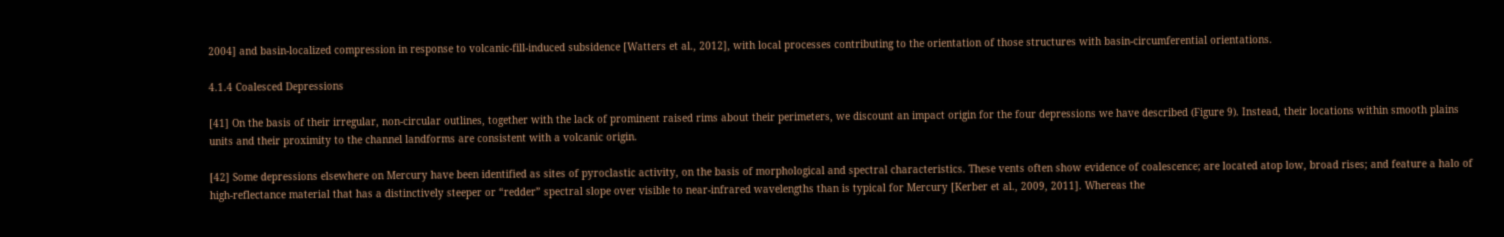2004] and basin-localized compression in response to volcanic-fill-induced subsidence [Watters et al., 2012], with local processes contributing to the orientation of those structures with basin-circumferential orientations.

4.1.4 Coalesced Depressions

[41] On the basis of their irregular, non-circular outlines, together with the lack of prominent raised rims about their perimeters, we discount an impact origin for the four depressions we have described (Figure 9). Instead, their locations within smooth plains units and their proximity to the channel landforms are consistent with a volcanic origin.

[42] Some depressions elsewhere on Mercury have been identified as sites of pyroclastic activity, on the basis of morphological and spectral characteristics. These vents often show evidence of coalescence; are located atop low, broad rises; and feature a halo of high-reflectance material that has a distinctively steeper or “redder” spectral slope over visible to near-infrared wavelengths than is typical for Mercury [Kerber et al., 2009, 2011]. Whereas the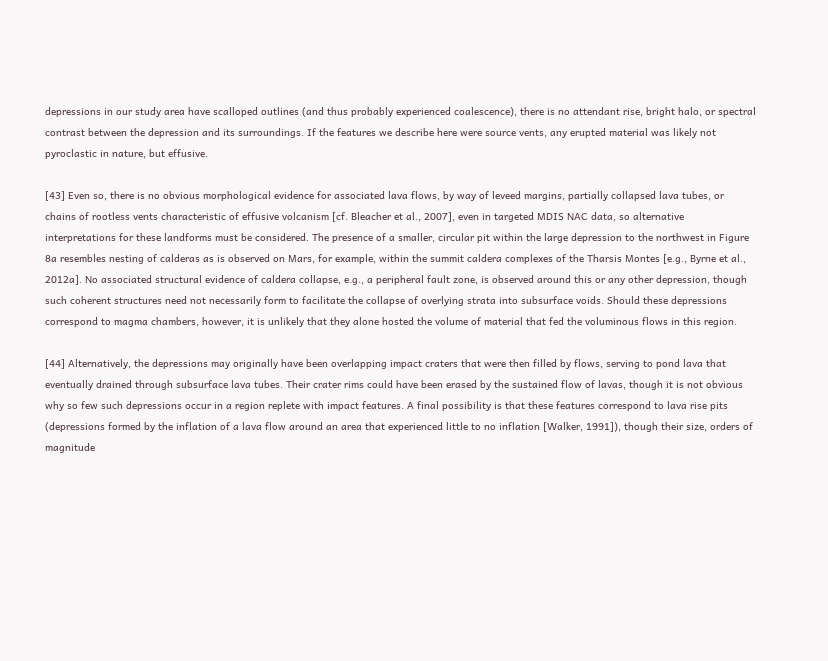depressions in our study area have scalloped outlines (and thus probably experienced coalescence), there is no attendant rise, bright halo, or spectral contrast between the depression and its surroundings. If the features we describe here were source vents, any erupted material was likely not pyroclastic in nature, but effusive.

[43] Even so, there is no obvious morphological evidence for associated lava flows, by way of leveed margins, partially collapsed lava tubes, or chains of rootless vents characteristic of effusive volcanism [cf. Bleacher et al., 2007], even in targeted MDIS NAC data, so alternative interpretations for these landforms must be considered. The presence of a smaller, circular pit within the large depression to the northwest in Figure 8a resembles nesting of calderas as is observed on Mars, for example, within the summit caldera complexes of the Tharsis Montes [e.g., Byrne et al., 2012a]. No associated structural evidence of caldera collapse, e.g., a peripheral fault zone, is observed around this or any other depression, though such coherent structures need not necessarily form to facilitate the collapse of overlying strata into subsurface voids. Should these depressions correspond to magma chambers, however, it is unlikely that they alone hosted the volume of material that fed the voluminous flows in this region.

[44] Alternatively, the depressions may originally have been overlapping impact craters that were then filled by flows, serving to pond lava that eventually drained through subsurface lava tubes. Their crater rims could have been erased by the sustained flow of lavas, though it is not obvious why so few such depressions occur in a region replete with impact features. A final possibility is that these features correspond to lava rise pits (depressions formed by the inflation of a lava flow around an area that experienced little to no inflation [Walker, 1991]), though their size, orders of magnitude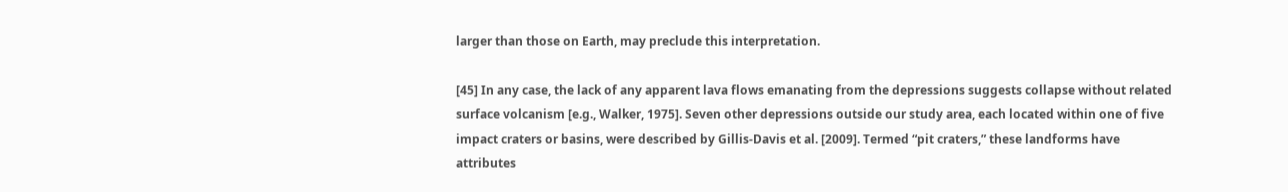larger than those on Earth, may preclude this interpretation.

[45] In any case, the lack of any apparent lava flows emanating from the depressions suggests collapse without related surface volcanism [e.g., Walker, 1975]. Seven other depressions outside our study area, each located within one of five impact craters or basins, were described by Gillis-Davis et al. [2009]. Termed “pit craters,” these landforms have attributes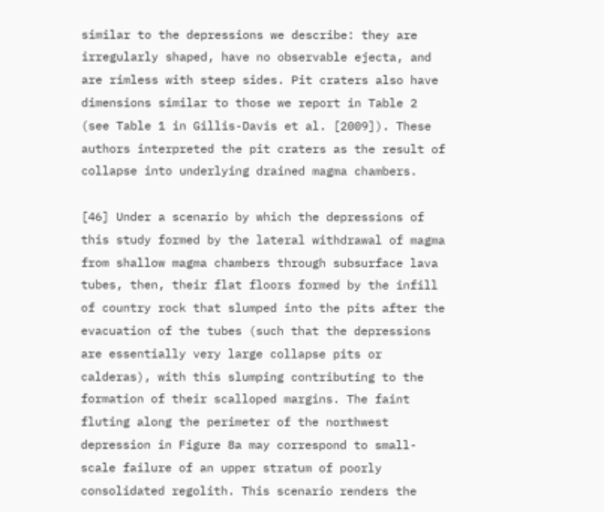similar to the depressions we describe: they are irregularly shaped, have no observable ejecta, and are rimless with steep sides. Pit craters also have dimensions similar to those we report in Table 2 (see Table 1 in Gillis-Davis et al. [2009]). These authors interpreted the pit craters as the result of collapse into underlying drained magma chambers.

[46] Under a scenario by which the depressions of this study formed by the lateral withdrawal of magma from shallow magma chambers through subsurface lava tubes, then, their flat floors formed by the infill of country rock that slumped into the pits after the evacuation of the tubes (such that the depressions are essentially very large collapse pits or calderas), with this slumping contributing to the formation of their scalloped margins. The faint fluting along the perimeter of the northwest depression in Figure 8a may correspond to small-scale failure of an upper stratum of poorly consolidated regolith. This scenario renders the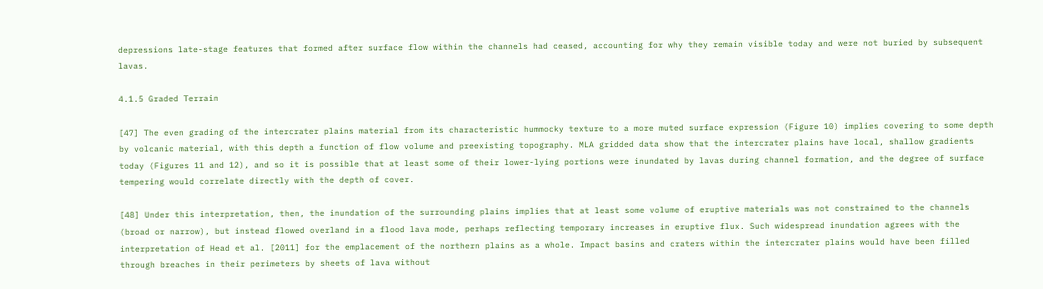depressions late-stage features that formed after surface flow within the channels had ceased, accounting for why they remain visible today and were not buried by subsequent lavas.

4.1.5 Graded Terrain

[47] The even grading of the intercrater plains material from its characteristic hummocky texture to a more muted surface expression (Figure 10) implies covering to some depth by volcanic material, with this depth a function of flow volume and preexisting topography. MLA gridded data show that the intercrater plains have local, shallow gradients today (Figures 11 and 12), and so it is possible that at least some of their lower-lying portions were inundated by lavas during channel formation, and the degree of surface tempering would correlate directly with the depth of cover.

[48] Under this interpretation, then, the inundation of the surrounding plains implies that at least some volume of eruptive materials was not constrained to the channels (broad or narrow), but instead flowed overland in a flood lava mode, perhaps reflecting temporary increases in eruptive flux. Such widespread inundation agrees with the interpretation of Head et al. [2011] for the emplacement of the northern plains as a whole. Impact basins and craters within the intercrater plains would have been filled through breaches in their perimeters by sheets of lava without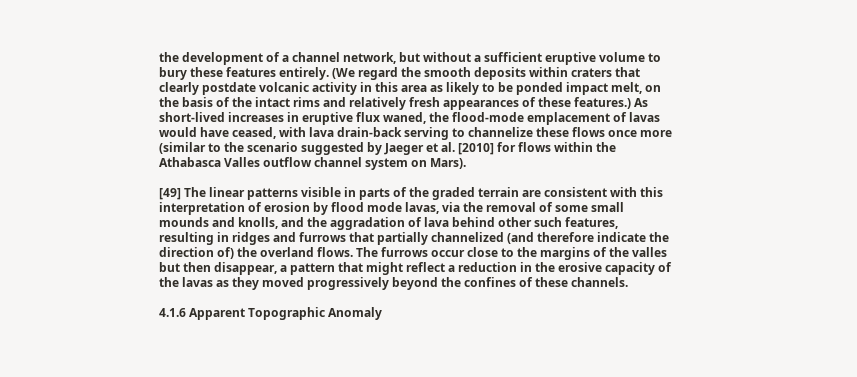the development of a channel network, but without a sufficient eruptive volume to bury these features entirely. (We regard the smooth deposits within craters that clearly postdate volcanic activity in this area as likely to be ponded impact melt, on the basis of the intact rims and relatively fresh appearances of these features.) As short-lived increases in eruptive flux waned, the flood-mode emplacement of lavas would have ceased, with lava drain-back serving to channelize these flows once more (similar to the scenario suggested by Jaeger et al. [2010] for flows within the Athabasca Valles outflow channel system on Mars).

[49] The linear patterns visible in parts of the graded terrain are consistent with this interpretation of erosion by flood mode lavas, via the removal of some small mounds and knolls, and the aggradation of lava behind other such features, resulting in ridges and furrows that partially channelized (and therefore indicate the direction of) the overland flows. The furrows occur close to the margins of the valles but then disappear, a pattern that might reflect a reduction in the erosive capacity of the lavas as they moved progressively beyond the confines of these channels.

4.1.6 Apparent Topographic Anomaly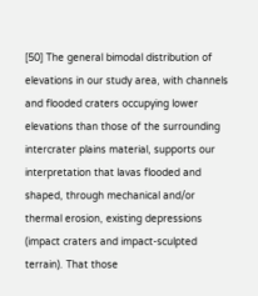[50] The general bimodal distribution of elevations in our study area, with channels and flooded craters occupying lower elevations than those of the surrounding intercrater plains material, supports our interpretation that lavas flooded and shaped, through mechanical and/or thermal erosion, existing depressions (impact craters and impact-sculpted terrain). That those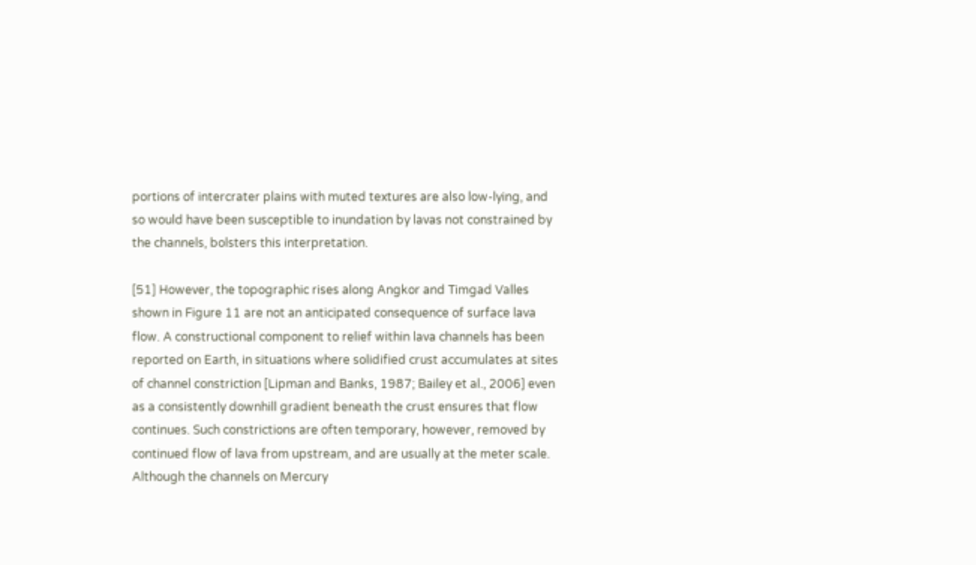portions of intercrater plains with muted textures are also low-lying, and so would have been susceptible to inundation by lavas not constrained by the channels, bolsters this interpretation.

[51] However, the topographic rises along Angkor and Timgad Valles shown in Figure 11 are not an anticipated consequence of surface lava flow. A constructional component to relief within lava channels has been reported on Earth, in situations where solidified crust accumulates at sites of channel constriction [Lipman and Banks, 1987; Bailey et al., 2006] even as a consistently downhill gradient beneath the crust ensures that flow continues. Such constrictions are often temporary, however, removed by continued flow of lava from upstream, and are usually at the meter scale. Although the channels on Mercury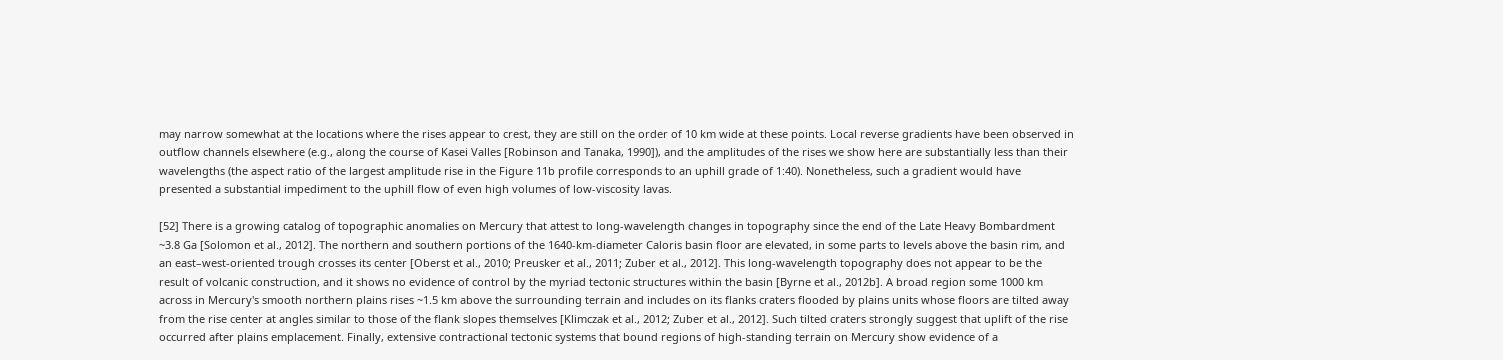may narrow somewhat at the locations where the rises appear to crest, they are still on the order of 10 km wide at these points. Local reverse gradients have been observed in outflow channels elsewhere (e.g., along the course of Kasei Valles [Robinson and Tanaka, 1990]), and the amplitudes of the rises we show here are substantially less than their wavelengths (the aspect ratio of the largest amplitude rise in the Figure 11b profile corresponds to an uphill grade of 1:40). Nonetheless, such a gradient would have presented a substantial impediment to the uphill flow of even high volumes of low-viscosity lavas.

[52] There is a growing catalog of topographic anomalies on Mercury that attest to long-wavelength changes in topography since the end of the Late Heavy Bombardment ~3.8 Ga [Solomon et al., 2012]. The northern and southern portions of the 1640-km-diameter Caloris basin floor are elevated, in some parts to levels above the basin rim, and an east–west-oriented trough crosses its center [Oberst et al., 2010; Preusker et al., 2011; Zuber et al., 2012]. This long-wavelength topography does not appear to be the result of volcanic construction, and it shows no evidence of control by the myriad tectonic structures within the basin [Byrne et al., 2012b]. A broad region some 1000 km across in Mercury's smooth northern plains rises ~1.5 km above the surrounding terrain and includes on its flanks craters flooded by plains units whose floors are tilted away from the rise center at angles similar to those of the flank slopes themselves [Klimczak et al., 2012; Zuber et al., 2012]. Such tilted craters strongly suggest that uplift of the rise occurred after plains emplacement. Finally, extensive contractional tectonic systems that bound regions of high-standing terrain on Mercury show evidence of a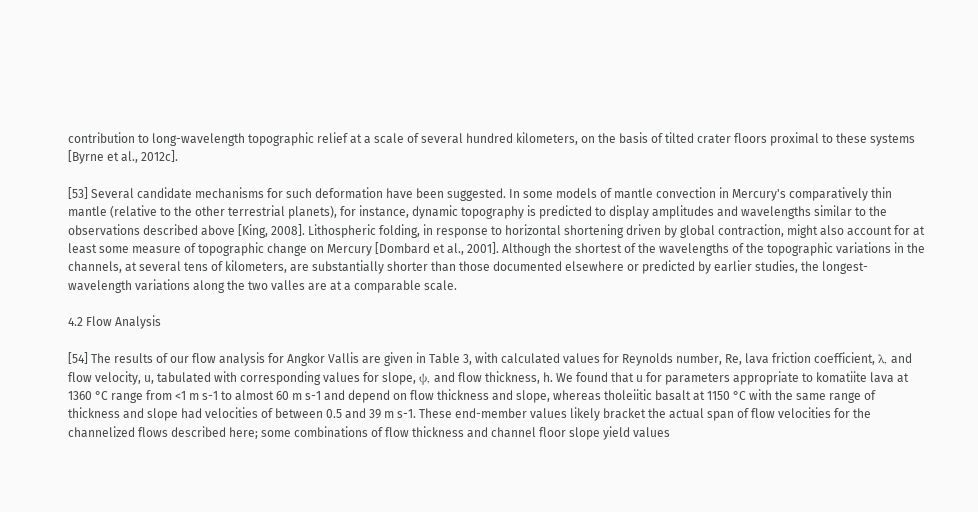contribution to long-wavelength topographic relief at a scale of several hundred kilometers, on the basis of tilted crater floors proximal to these systems [Byrne et al., 2012c].

[53] Several candidate mechanisms for such deformation have been suggested. In some models of mantle convection in Mercury's comparatively thin mantle (relative to the other terrestrial planets), for instance, dynamic topography is predicted to display amplitudes and wavelengths similar to the observations described above [King, 2008]. Lithospheric folding, in response to horizontal shortening driven by global contraction, might also account for at least some measure of topographic change on Mercury [Dombard et al., 2001]. Although the shortest of the wavelengths of the topographic variations in the channels, at several tens of kilometers, are substantially shorter than those documented elsewhere or predicted by earlier studies, the longest-wavelength variations along the two valles are at a comparable scale.

4.2 Flow Analysis

[54] The results of our flow analysis for Angkor Vallis are given in Table 3, with calculated values for Reynolds number, Re, lava friction coefficient, λ, and flow velocity, u, tabulated with corresponding values for slope, ψ, and flow thickness, h. We found that u for parameters appropriate to komatiite lava at 1360 °C range from <1 m s-1 to almost 60 m s-1 and depend on flow thickness and slope, whereas tholeiitic basalt at 1150 °C with the same range of thickness and slope had velocities of between 0.5 and 39 m s-1. These end-member values likely bracket the actual span of flow velocities for the channelized flows described here; some combinations of flow thickness and channel floor slope yield values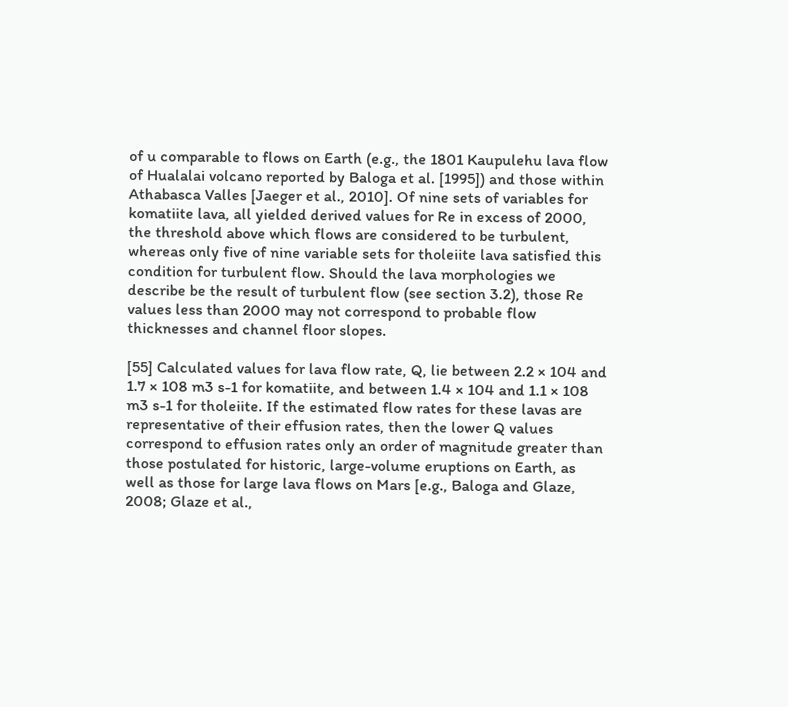of u comparable to flows on Earth (e.g., the 1801 Kaupulehu lava flow of Hualalai volcano reported by Baloga et al. [1995]) and those within Athabasca Valles [Jaeger et al., 2010]. Of nine sets of variables for komatiite lava, all yielded derived values for Re in excess of 2000, the threshold above which flows are considered to be turbulent, whereas only five of nine variable sets for tholeiite lava satisfied this condition for turbulent flow. Should the lava morphologies we describe be the result of turbulent flow (see section 3.2), those Re values less than 2000 may not correspond to probable flow thicknesses and channel floor slopes.

[55] Calculated values for lava flow rate, Q, lie between 2.2 × 104 and 1.7 × 108 m3 s-1 for komatiite, and between 1.4 × 104 and 1.1 × 108 m3 s-1 for tholeiite. If the estimated flow rates for these lavas are representative of their effusion rates, then the lower Q values correspond to effusion rates only an order of magnitude greater than those postulated for historic, large-volume eruptions on Earth, as well as those for large lava flows on Mars [e.g., Baloga and Glaze, 2008; Glaze et al.,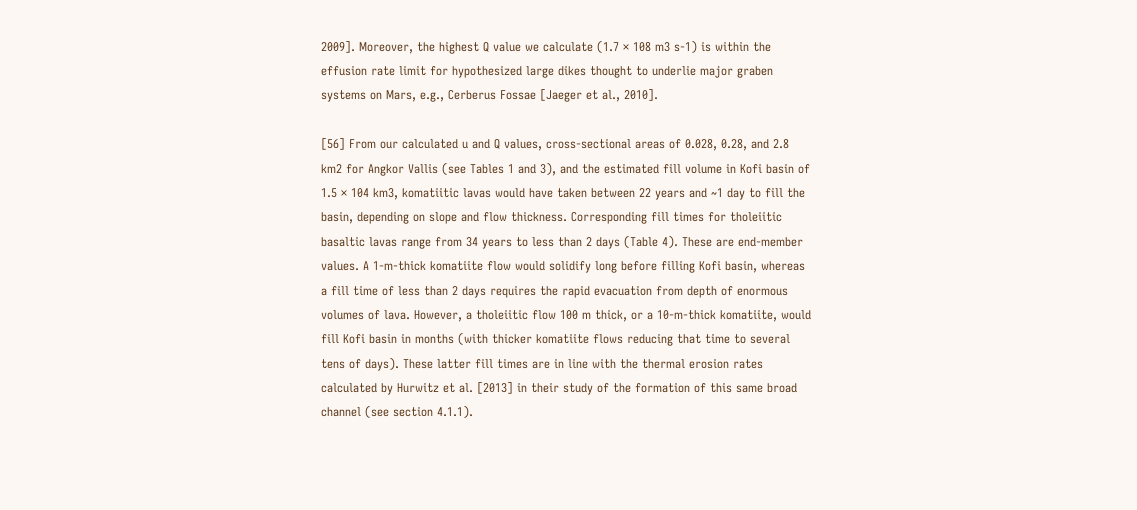2009]. Moreover, the highest Q value we calculate (1.7 × 108 m3 s-1) is within the effusion rate limit for hypothesized large dikes thought to underlie major graben systems on Mars, e.g., Cerberus Fossae [Jaeger et al., 2010].

[56] From our calculated u and Q values, cross-sectional areas of 0.028, 0.28, and 2.8 km2 for Angkor Vallis (see Tables 1 and 3), and the estimated fill volume in Kofi basin of 1.5 × 104 km3, komatiitic lavas would have taken between 22 years and ~1 day to fill the basin, depending on slope and flow thickness. Corresponding fill times for tholeiitic basaltic lavas range from 34 years to less than 2 days (Table 4). These are end-member values. A 1-m-thick komatiite flow would solidify long before filling Kofi basin, whereas a fill time of less than 2 days requires the rapid evacuation from depth of enormous volumes of lava. However, a tholeiitic flow 100 m thick, or a 10-m-thick komatiite, would fill Kofi basin in months (with thicker komatiite flows reducing that time to several tens of days). These latter fill times are in line with the thermal erosion rates calculated by Hurwitz et al. [2013] in their study of the formation of this same broad channel (see section 4.1.1).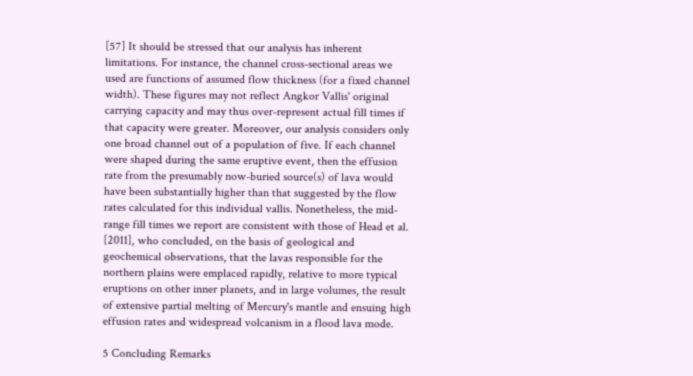[57] It should be stressed that our analysis has inherent limitations. For instance, the channel cross-sectional areas we used are functions of assumed flow thickness (for a fixed channel width). These figures may not reflect Angkor Vallis' original carrying capacity and may thus over-represent actual fill times if that capacity were greater. Moreover, our analysis considers only one broad channel out of a population of five. If each channel were shaped during the same eruptive event, then the effusion rate from the presumably now-buried source(s) of lava would have been substantially higher than that suggested by the flow rates calculated for this individual vallis. Nonetheless, the mid-range fill times we report are consistent with those of Head et al. [2011], who concluded, on the basis of geological and geochemical observations, that the lavas responsible for the northern plains were emplaced rapidly, relative to more typical eruptions on other inner planets, and in large volumes, the result of extensive partial melting of Mercury's mantle and ensuing high effusion rates and widespread volcanism in a flood lava mode.

5 Concluding Remarks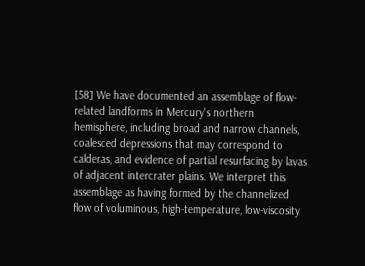[58] We have documented an assemblage of flow-related landforms in Mercury's northern hemisphere, including broad and narrow channels, coalesced depressions that may correspond to calderas, and evidence of partial resurfacing by lavas of adjacent intercrater plains. We interpret this assemblage as having formed by the channelized flow of voluminous, high-temperature, low-viscosity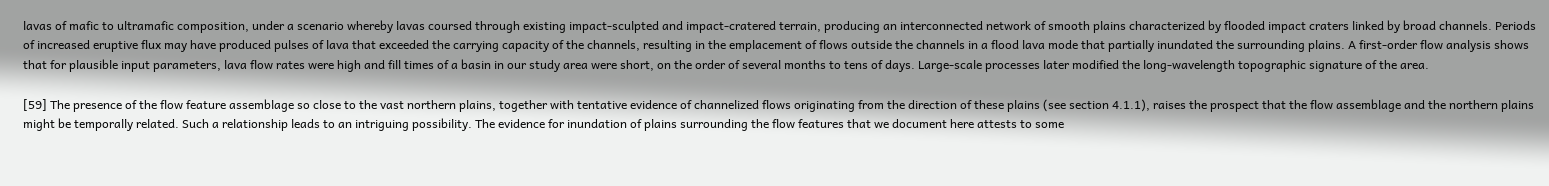lavas of mafic to ultramafic composition, under a scenario whereby lavas coursed through existing impact-sculpted and impact-cratered terrain, producing an interconnected network of smooth plains characterized by flooded impact craters linked by broad channels. Periods of increased eruptive flux may have produced pulses of lava that exceeded the carrying capacity of the channels, resulting in the emplacement of flows outside the channels in a flood lava mode that partially inundated the surrounding plains. A first-order flow analysis shows that for plausible input parameters, lava flow rates were high and fill times of a basin in our study area were short, on the order of several months to tens of days. Large-scale processes later modified the long-wavelength topographic signature of the area.

[59] The presence of the flow feature assemblage so close to the vast northern plains, together with tentative evidence of channelized flows originating from the direction of these plains (see section 4.1.1), raises the prospect that the flow assemblage and the northern plains might be temporally related. Such a relationship leads to an intriguing possibility. The evidence for inundation of plains surrounding the flow features that we document here attests to some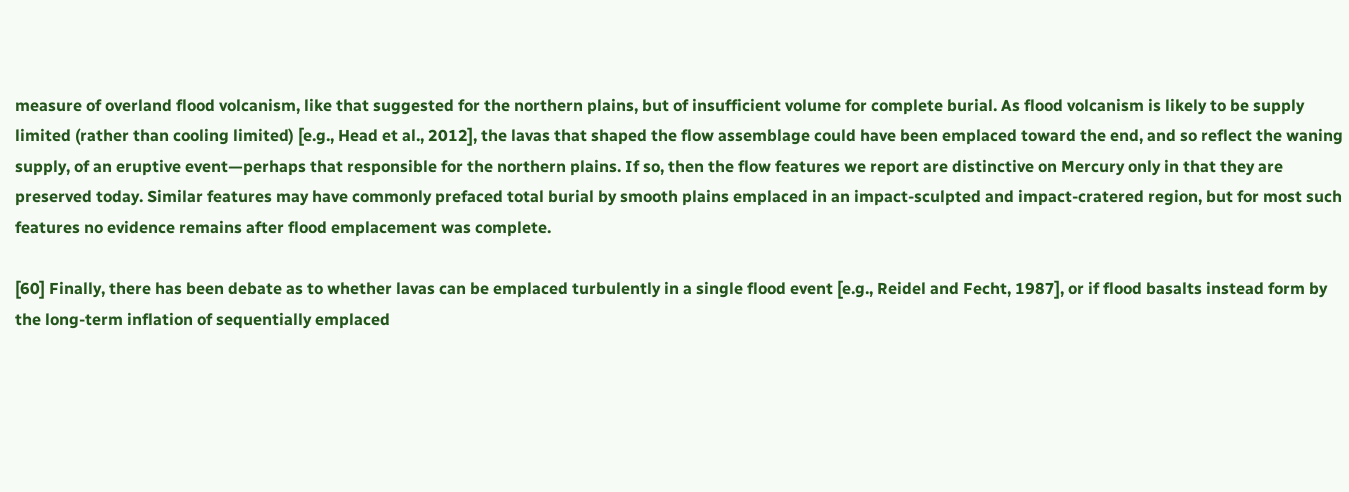measure of overland flood volcanism, like that suggested for the northern plains, but of insufficient volume for complete burial. As flood volcanism is likely to be supply limited (rather than cooling limited) [e.g., Head et al., 2012], the lavas that shaped the flow assemblage could have been emplaced toward the end, and so reflect the waning supply, of an eruptive event—perhaps that responsible for the northern plains. If so, then the flow features we report are distinctive on Mercury only in that they are preserved today. Similar features may have commonly prefaced total burial by smooth plains emplaced in an impact-sculpted and impact-cratered region, but for most such features no evidence remains after flood emplacement was complete.

[60] Finally, there has been debate as to whether lavas can be emplaced turbulently in a single flood event [e.g., Reidel and Fecht, 1987], or if flood basalts instead form by the long-term inflation of sequentially emplaced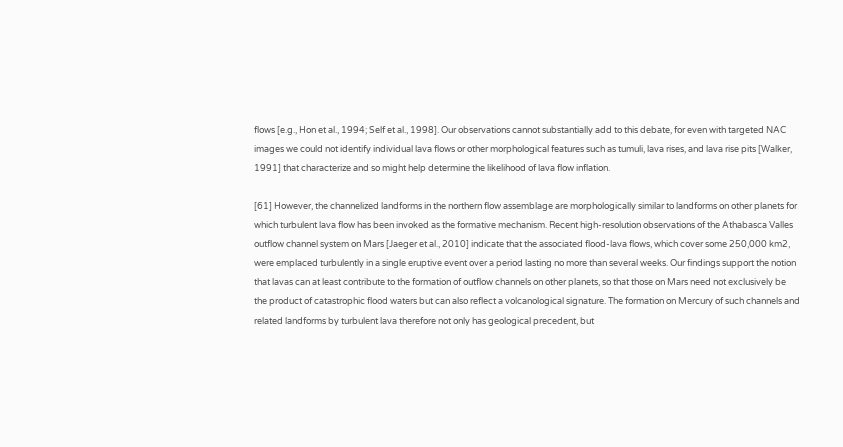flows [e.g., Hon et al., 1994; Self et al., 1998]. Our observations cannot substantially add to this debate, for even with targeted NAC images we could not identify individual lava flows or other morphological features such as tumuli, lava rises, and lava rise pits [Walker, 1991] that characterize and so might help determine the likelihood of lava flow inflation.

[61] However, the channelized landforms in the northern flow assemblage are morphologically similar to landforms on other planets for which turbulent lava flow has been invoked as the formative mechanism. Recent high-resolution observations of the Athabasca Valles outflow channel system on Mars [Jaeger et al., 2010] indicate that the associated flood-lava flows, which cover some 250,000 km2, were emplaced turbulently in a single eruptive event over a period lasting no more than several weeks. Our findings support the notion that lavas can at least contribute to the formation of outflow channels on other planets, so that those on Mars need not exclusively be the product of catastrophic flood waters but can also reflect a volcanological signature. The formation on Mercury of such channels and related landforms by turbulent lava therefore not only has geological precedent, but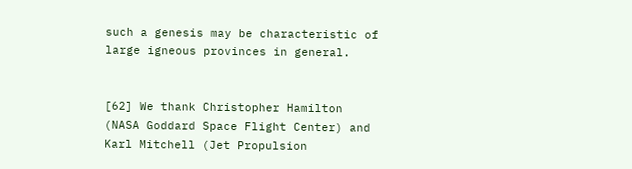such a genesis may be characteristic of large igneous provinces in general.


[62] We thank Christopher Hamilton (NASA Goddard Space Flight Center) and Karl Mitchell (Jet Propulsion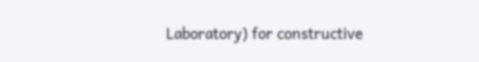Laboratory) for constructive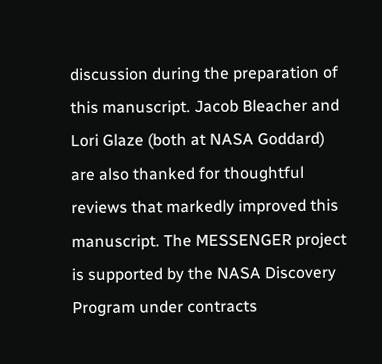discussion during the preparation of this manuscript. Jacob Bleacher and Lori Glaze (both at NASA Goddard) are also thanked for thoughtful reviews that markedly improved this manuscript. The MESSENGER project is supported by the NASA Discovery Program under contracts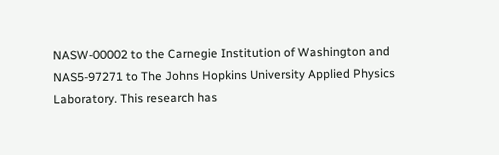NASW-00002 to the Carnegie Institution of Washington and NAS5-97271 to The Johns Hopkins University Applied Physics Laboratory. This research has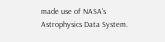made use of NASA's Astrophysics Data System.